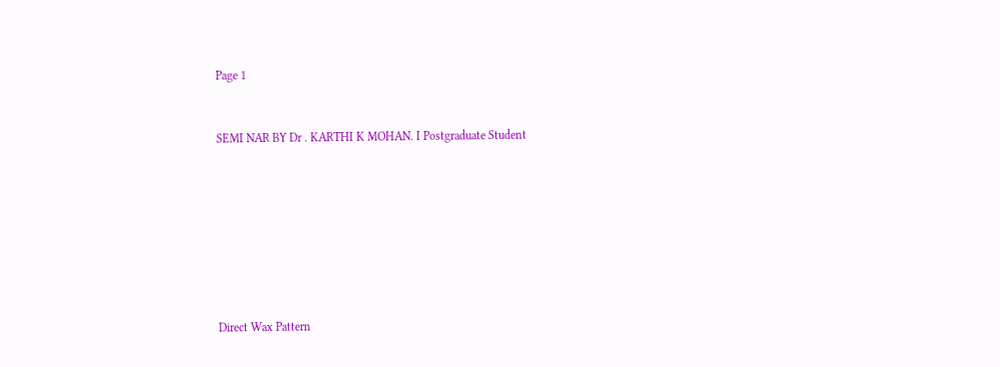Page 1


SEMI NAR BY Dr . KARTHI K MOHAN. I Postgraduate Student








Direct Wax Pattern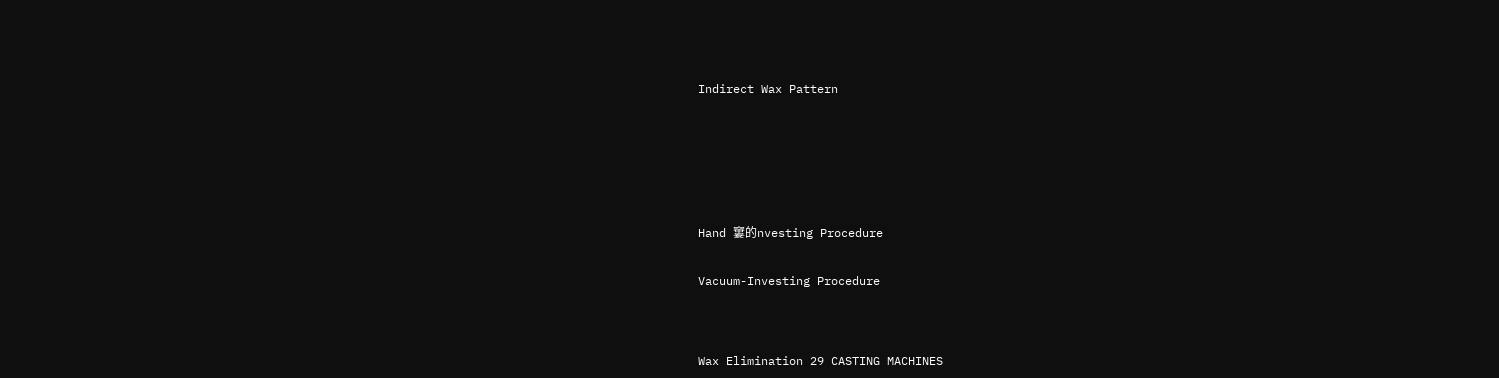Indirect Wax Pattern








Hand 窶的nvesting Procedure


Vacuum-Investing Procedure




Wax Elimination 29 CASTING MACHINES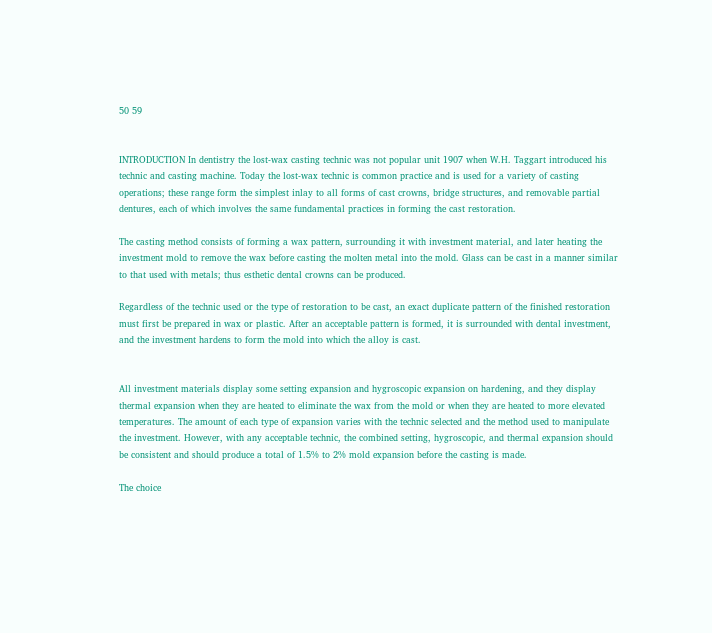50 59


INTRODUCTION In dentistry the lost-wax casting technic was not popular unit 1907 when W.H. Taggart introduced his technic and casting machine. Today the lost-wax technic is common practice and is used for a variety of casting operations; these range form the simplest inlay to all forms of cast crowns, bridge structures, and removable partial dentures, each of which involves the same fundamental practices in forming the cast restoration.

The casting method consists of forming a wax pattern, surrounding it with investment material, and later heating the investment mold to remove the wax before casting the molten metal into the mold. Glass can be cast in a manner similar to that used with metals; thus esthetic dental crowns can be produced.

Regardless of the technic used or the type of restoration to be cast, an exact duplicate pattern of the finished restoration must first be prepared in wax or plastic. After an acceptable pattern is formed, it is surrounded with dental investment, and the investment hardens to form the mold into which the alloy is cast.


All investment materials display some setting expansion and hygroscopic expansion on hardening, and they display thermal expansion when they are heated to eliminate the wax from the mold or when they are heated to more elevated temperatures. The amount of each type of expansion varies with the technic selected and the method used to manipulate the investment. However, with any acceptable technic, the combined setting, hygroscopic, and thermal expansion should be consistent and should produce a total of 1.5% to 2% mold expansion before the casting is made.

The choice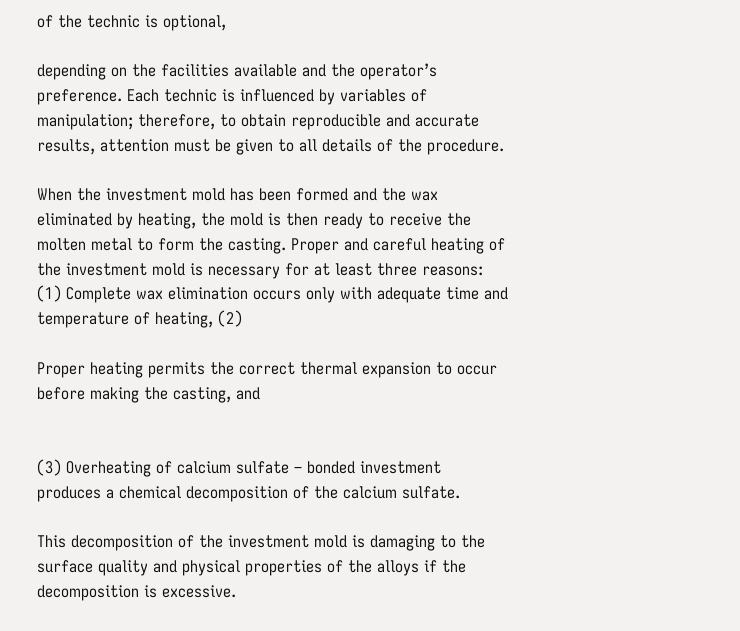of the technic is optional,

depending on the facilities available and the operator’s preference. Each technic is influenced by variables of manipulation; therefore, to obtain reproducible and accurate results, attention must be given to all details of the procedure.

When the investment mold has been formed and the wax eliminated by heating, the mold is then ready to receive the molten metal to form the casting. Proper and careful heating of the investment mold is necessary for at least three reasons: (1) Complete wax elimination occurs only with adequate time and temperature of heating, (2)

Proper heating permits the correct thermal expansion to occur before making the casting, and


(3) Overheating of calcium sulfate – bonded investment produces a chemical decomposition of the calcium sulfate.

This decomposition of the investment mold is damaging to the surface quality and physical properties of the alloys if the decomposition is excessive.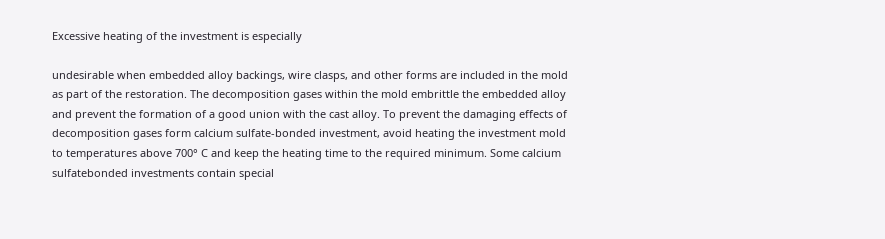Excessive heating of the investment is especially

undesirable when embedded alloy backings, wire clasps, and other forms are included in the mold as part of the restoration. The decomposition gases within the mold embrittle the embedded alloy and prevent the formation of a good union with the cast alloy. To prevent the damaging effects of decomposition gases form calcium sulfate-bonded investment, avoid heating the investment mold to temperatures above 700° C and keep the heating time to the required minimum. Some calcium sulfatebonded investments contain special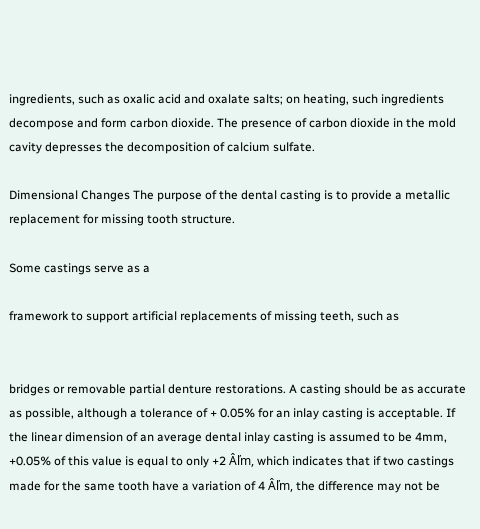ingredients, such as oxalic acid and oxalate salts; on heating, such ingredients decompose and form carbon dioxide. The presence of carbon dioxide in the mold cavity depresses the decomposition of calcium sulfate.

Dimensional Changes The purpose of the dental casting is to provide a metallic replacement for missing tooth structure.

Some castings serve as a

framework to support artificial replacements of missing teeth, such as


bridges or removable partial denture restorations. A casting should be as accurate as possible, although a tolerance of + 0.05% for an inlay casting is acceptable. If the linear dimension of an average dental inlay casting is assumed to be 4mm, +0.05% of this value is equal to only +2 Âľm, which indicates that if two castings made for the same tooth have a variation of 4 Âľm, the difference may not be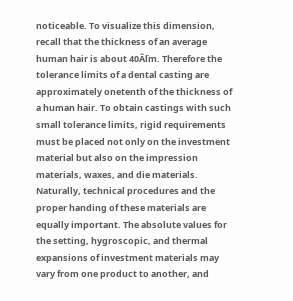noticeable. To visualize this dimension, recall that the thickness of an average human hair is about 40Âľm. Therefore the tolerance limits of a dental casting are approximately onetenth of the thickness of a human hair. To obtain castings with such small tolerance limits, rigid requirements must be placed not only on the investment material but also on the impression materials, waxes, and die materials. Naturally, technical procedures and the proper handing of these materials are equally important. The absolute values for the setting, hygroscopic, and thermal expansions of investment materials may vary from one product to another, and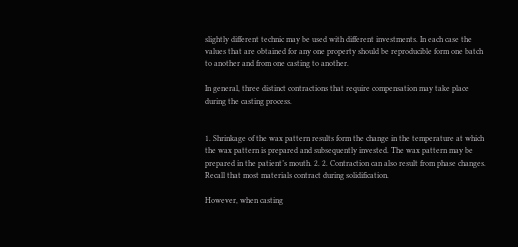slightly different technic may be used with different investments. In each case the values that are obtained for any one property should be reproducible form one batch to another and from one casting to another.

In general, three distinct contractions that require compensation may take place during the casting process.


1. Shrinkage of the wax pattern results form the change in the temperature at which the wax pattern is prepared and subsequently invested. The wax pattern may be prepared in the patient’s mouth. 2. 2. Contraction can also result from phase changes. Recall that most materials contract during solidification.

However, when casting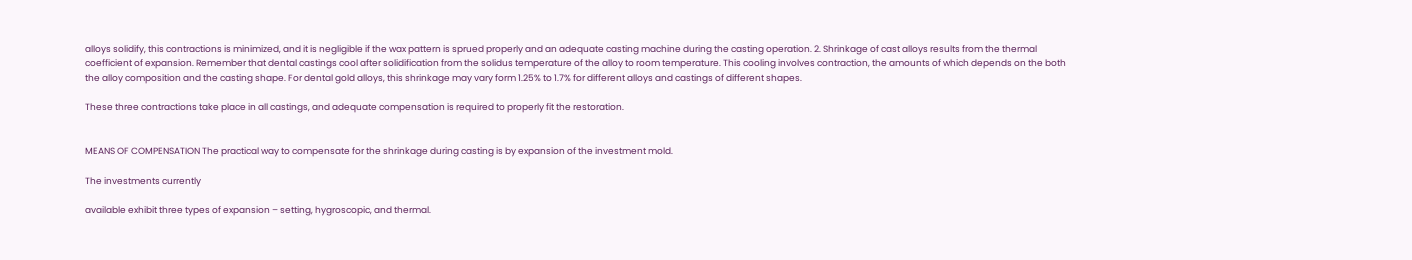alloys solidify, this contractions is minimized, and it is negligible if the wax pattern is sprued properly and an adequate casting machine during the casting operation. 2. Shrinkage of cast alloys results from the thermal coefficient of expansion. Remember that dental castings cool after solidification from the solidus temperature of the alloy to room temperature. This cooling involves contraction, the amounts of which depends on the both the alloy composition and the casting shape. For dental gold alloys, this shrinkage may vary form 1.25% to 1.7% for different alloys and castings of different shapes.

These three contractions take place in all castings, and adequate compensation is required to properly fit the restoration.


MEANS OF COMPENSATION The practical way to compensate for the shrinkage during casting is by expansion of the investment mold.

The investments currently

available exhibit three types of expansion – setting, hygroscopic, and thermal.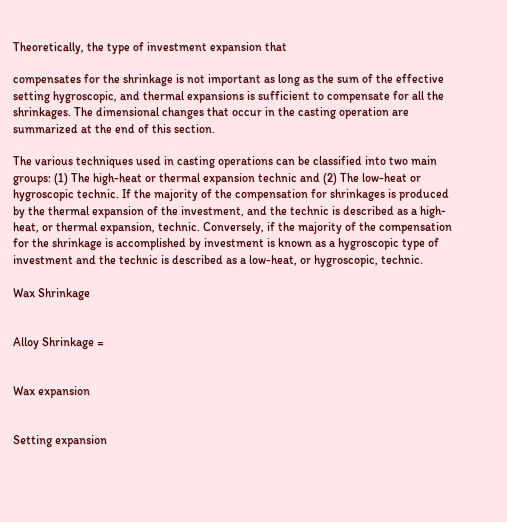Theoretically, the type of investment expansion that

compensates for the shrinkage is not important as long as the sum of the effective setting hygroscopic, and thermal expansions is sufficient to compensate for all the shrinkages. The dimensional changes that occur in the casting operation are summarized at the end of this section.

The various techniques used in casting operations can be classified into two main groups: (1) The high-heat or thermal expansion technic and (2) The low-heat or hygroscopic technic. If the majority of the compensation for shrinkages is produced by the thermal expansion of the investment, and the technic is described as a high-heat, or thermal expansion, technic. Conversely, if the majority of the compensation for the shrinkage is accomplished by investment is known as a hygroscopic type of investment and the technic is described as a low-heat, or hygroscopic, technic.

Wax Shrinkage


Alloy Shrinkage =


Wax expansion


Setting expansion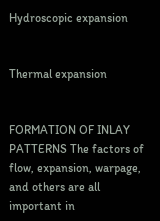Hydroscopic expansion


Thermal expansion


FORMATION OF INLAY PATTERNS The factors of flow, expansion, warpage, and others are all important in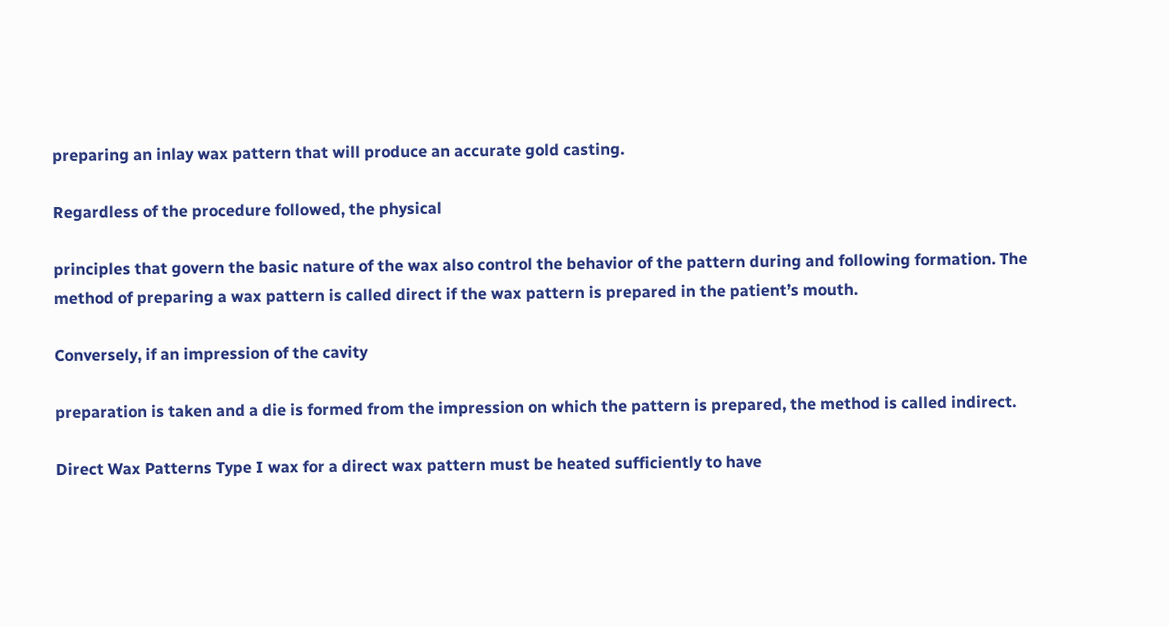preparing an inlay wax pattern that will produce an accurate gold casting.

Regardless of the procedure followed, the physical

principles that govern the basic nature of the wax also control the behavior of the pattern during and following formation. The method of preparing a wax pattern is called direct if the wax pattern is prepared in the patient’s mouth.

Conversely, if an impression of the cavity

preparation is taken and a die is formed from the impression on which the pattern is prepared, the method is called indirect.

Direct Wax Patterns Type I wax for a direct wax pattern must be heated sufficiently to have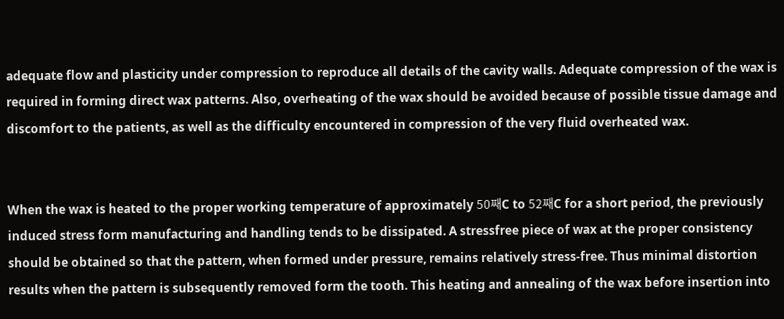adequate flow and plasticity under compression to reproduce all details of the cavity walls. Adequate compression of the wax is required in forming direct wax patterns. Also, overheating of the wax should be avoided because of possible tissue damage and discomfort to the patients, as well as the difficulty encountered in compression of the very fluid overheated wax.


When the wax is heated to the proper working temperature of approximately 50째C to 52째C for a short period, the previously induced stress form manufacturing and handling tends to be dissipated. A stressfree piece of wax at the proper consistency should be obtained so that the pattern, when formed under pressure, remains relatively stress-free. Thus minimal distortion results when the pattern is subsequently removed form the tooth. This heating and annealing of the wax before insertion into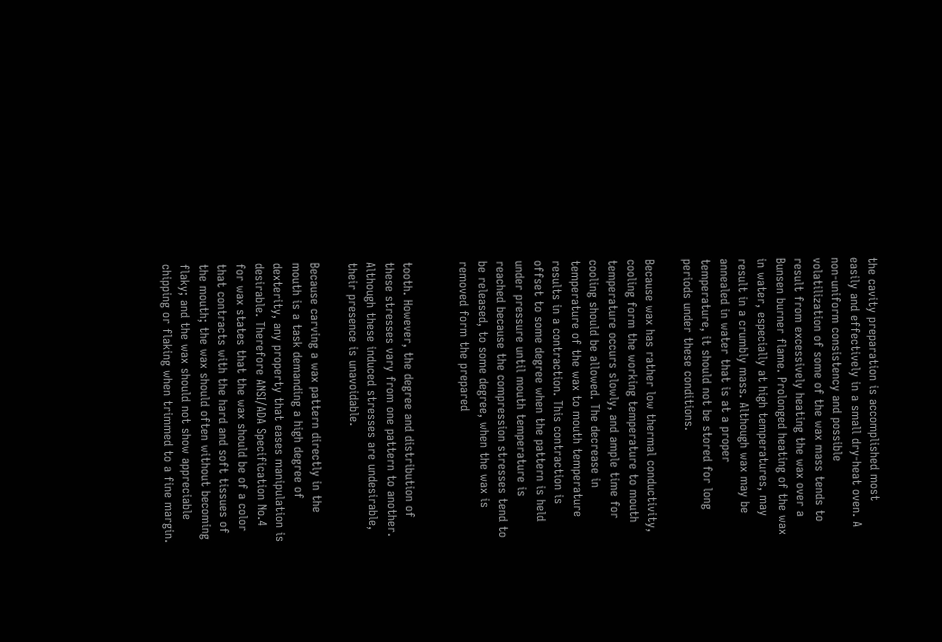the cavity preparation is accomplished most easily and effectively in a small dry-heat oven. A non-uniform consistency and possible volatilization of some of the wax mass tends to result from excessively heating the wax over a Bunsen burner flame. Prolonged heating of the wax in water, especially at high temperatures, may result in a crumbly mass. Although wax may be annealed in water that is at a proper temperature, it should not be stored for long periods under these conditions.

Because wax has rather low thermal conductivity, cooling form the working temperature to mouth temperature occurs slowly, and ample time for cooling should be allowed. The decrease in temperature of the wax to mouth temperature results in a contraction. This contraction is offset to some degree when the pattern is held under pressure until mouth temperature is reached because the compression stresses tend to be released, to some degree, when the wax is removed form the prepared


tooth. However, the degree and distribution of these stresses vary from one pattern to another. Although these induced stresses are undesirable, their presence is unavoidable.

Because carving a wax pattern directly in the mouth is a task demanding a high degree of dexterity, any property that eases manipulation is desirable. Therefore ANSI/ADA Specification No.4 for wax states that the wax should be of a color that contracts with the hard and soft tissues of the mouth; the wax should often without becoming flaky; and the wax should not show appreciable chipping or flaking when trimmed to a fine margin.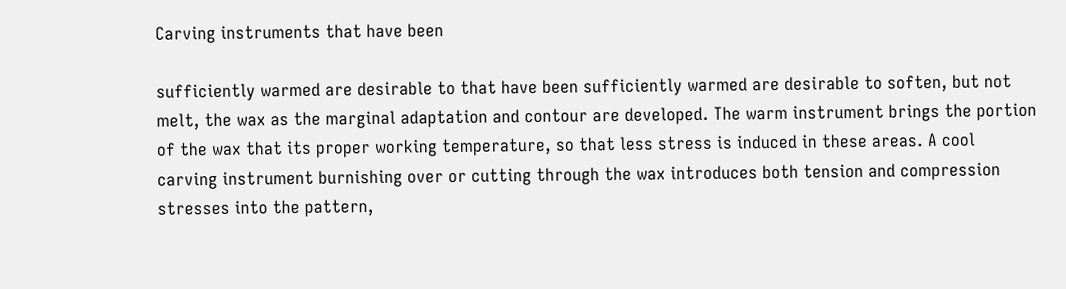Carving instruments that have been

sufficiently warmed are desirable to that have been sufficiently warmed are desirable to soften, but not melt, the wax as the marginal adaptation and contour are developed. The warm instrument brings the portion of the wax that its proper working temperature, so that less stress is induced in these areas. A cool carving instrument burnishing over or cutting through the wax introduces both tension and compression stresses into the pattern,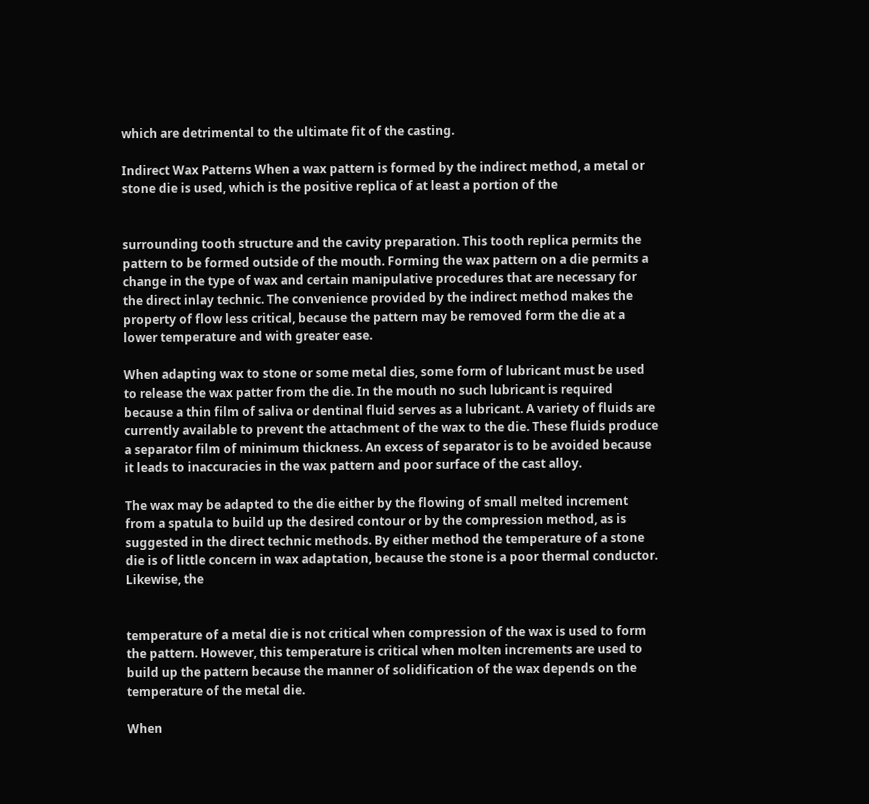which are detrimental to the ultimate fit of the casting.

Indirect Wax Patterns When a wax pattern is formed by the indirect method, a metal or stone die is used, which is the positive replica of at least a portion of the


surrounding tooth structure and the cavity preparation. This tooth replica permits the pattern to be formed outside of the mouth. Forming the wax pattern on a die permits a change in the type of wax and certain manipulative procedures that are necessary for the direct inlay technic. The convenience provided by the indirect method makes the property of flow less critical, because the pattern may be removed form the die at a lower temperature and with greater ease.

When adapting wax to stone or some metal dies, some form of lubricant must be used to release the wax patter from the die. In the mouth no such lubricant is required because a thin film of saliva or dentinal fluid serves as a lubricant. A variety of fluids are currently available to prevent the attachment of the wax to the die. These fluids produce a separator film of minimum thickness. An excess of separator is to be avoided because it leads to inaccuracies in the wax pattern and poor surface of the cast alloy.

The wax may be adapted to the die either by the flowing of small melted increment from a spatula to build up the desired contour or by the compression method, as is suggested in the direct technic methods. By either method the temperature of a stone die is of little concern in wax adaptation, because the stone is a poor thermal conductor. Likewise, the


temperature of a metal die is not critical when compression of the wax is used to form the pattern. However, this temperature is critical when molten increments are used to build up the pattern because the manner of solidification of the wax depends on the temperature of the metal die.

When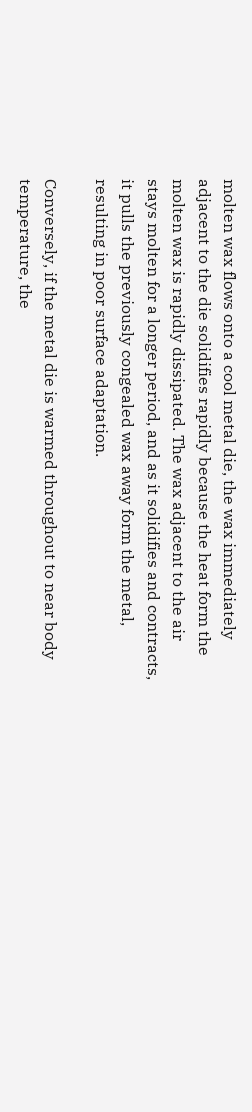molten wax flows onto a cool metal die, the wax immediately adjacent to the die solidifies rapidly because the heat form the molten wax is rapidly dissipated. The wax adjacent to the air stays molten for a longer period, and as it solidifies and contracts, it pulls the previously congealed wax away form the metal, resulting in poor surface adaptation.

Conversely, if the metal die is warmed throughout to near body temperature, the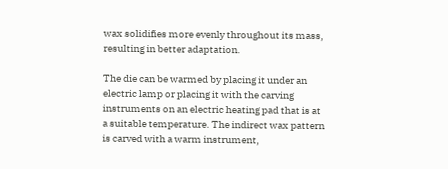wax solidifies more evenly throughout its mass, resulting in better adaptation.

The die can be warmed by placing it under an electric lamp or placing it with the carving instruments on an electric heating pad that is at a suitable temperature. The indirect wax pattern is carved with a warm instrument,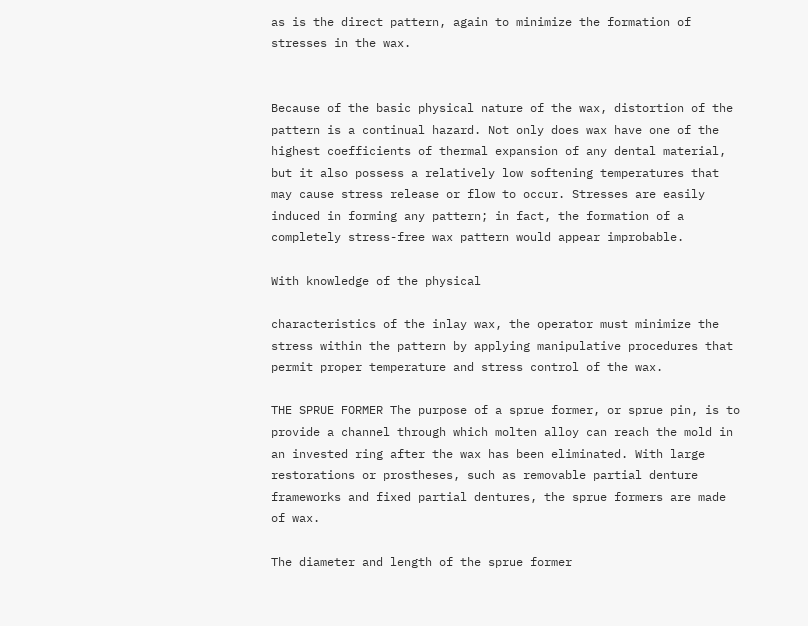as is the direct pattern, again to minimize the formation of stresses in the wax.


Because of the basic physical nature of the wax, distortion of the pattern is a continual hazard. Not only does wax have one of the highest coefficients of thermal expansion of any dental material, but it also possess a relatively low softening temperatures that may cause stress release or flow to occur. Stresses are easily induced in forming any pattern; in fact, the formation of a completely stress-free wax pattern would appear improbable.

With knowledge of the physical

characteristics of the inlay wax, the operator must minimize the stress within the pattern by applying manipulative procedures that permit proper temperature and stress control of the wax.

THE SPRUE FORMER The purpose of a sprue former, or sprue pin, is to provide a channel through which molten alloy can reach the mold in an invested ring after the wax has been eliminated. With large restorations or prostheses, such as removable partial denture frameworks and fixed partial dentures, the sprue formers are made of wax.

The diameter and length of the sprue former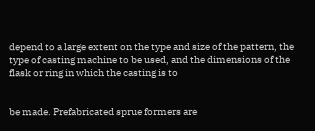depend to a large extent on the type and size of the pattern, the type of casting machine to be used, and the dimensions of the flask or ring in which the casting is to


be made. Prefabricated sprue formers are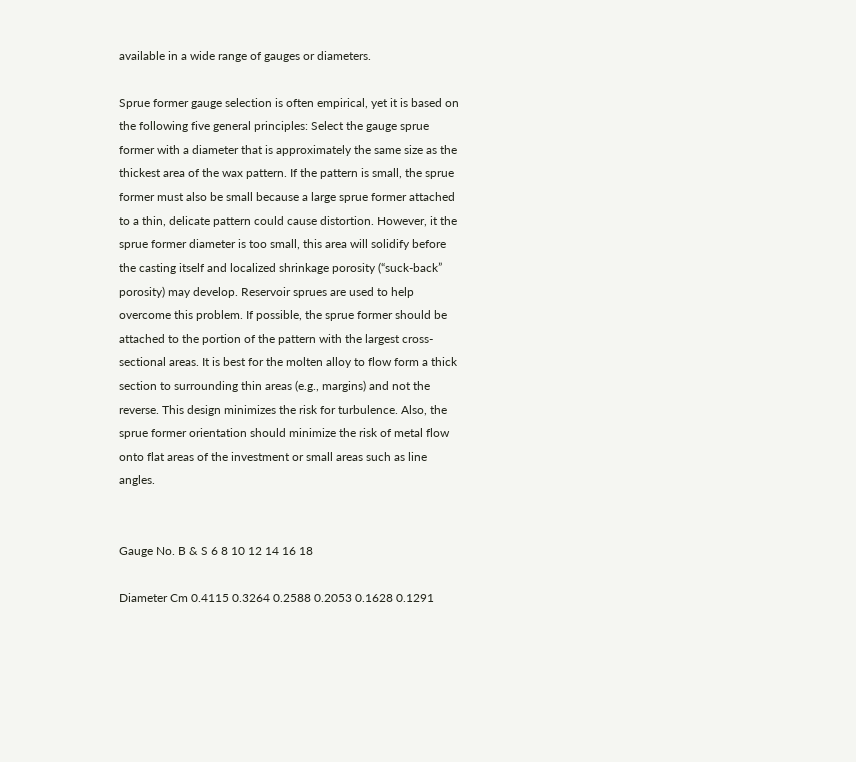available in a wide range of gauges or diameters.

Sprue former gauge selection is often empirical, yet it is based on the following five general principles: Select the gauge sprue former with a diameter that is approximately the same size as the thickest area of the wax pattern. If the pattern is small, the sprue former must also be small because a large sprue former attached to a thin, delicate pattern could cause distortion. However, it the sprue former diameter is too small, this area will solidify before the casting itself and localized shrinkage porosity (“suck-back” porosity) may develop. Reservoir sprues are used to help overcome this problem. If possible, the sprue former should be attached to the portion of the pattern with the largest cross-sectional areas. It is best for the molten alloy to flow form a thick section to surrounding thin areas (e.g., margins) and not the reverse. This design minimizes the risk for turbulence. Also, the sprue former orientation should minimize the risk of metal flow onto flat areas of the investment or small areas such as line angles.


Gauge No. B & S 6 8 10 12 14 16 18

Diameter Cm 0.4115 0.3264 0.2588 0.2053 0.1628 0.1291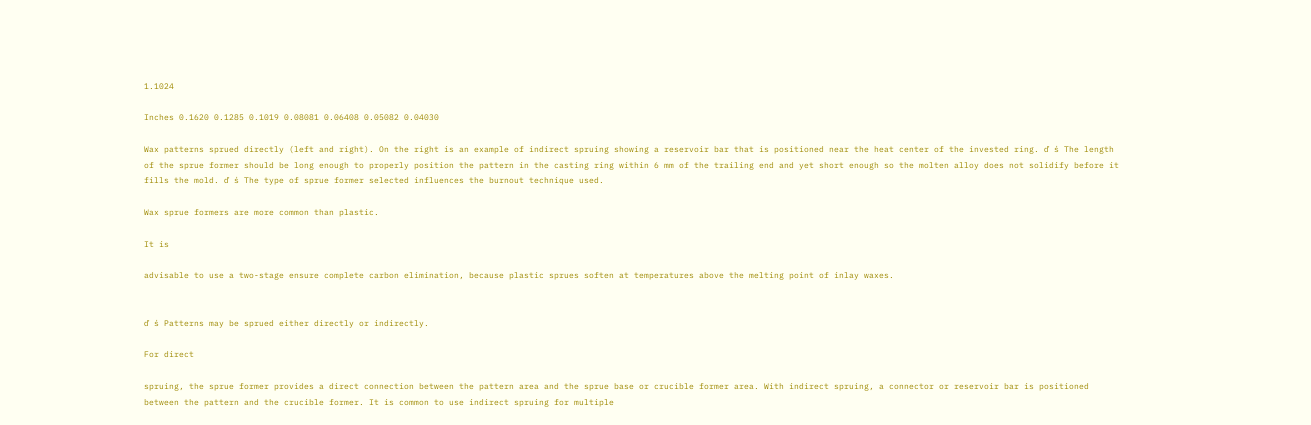1.1024

Inches 0.1620 0.1285 0.1019 0.08081 0.06408 0.05082 0.04030

Wax patterns sprued directly (left and right). On the right is an example of indirect spruing showing a reservoir bar that is positioned near the heat center of the invested ring. ď ś The length of the sprue former should be long enough to properly position the pattern in the casting ring within 6 mm of the trailing end and yet short enough so the molten alloy does not solidify before it fills the mold. ď ś The type of sprue former selected influences the burnout technique used.

Wax sprue formers are more common than plastic.

It is

advisable to use a two-stage ensure complete carbon elimination, because plastic sprues soften at temperatures above the melting point of inlay waxes.


ď ś Patterns may be sprued either directly or indirectly.

For direct

spruing, the sprue former provides a direct connection between the pattern area and the sprue base or crucible former area. With indirect spruing, a connector or reservoir bar is positioned between the pattern and the crucible former. It is common to use indirect spruing for multiple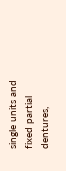single units and fixed partial dentures,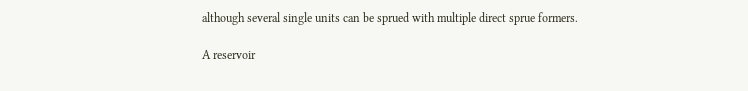although several single units can be sprued with multiple direct sprue formers.

A reservoir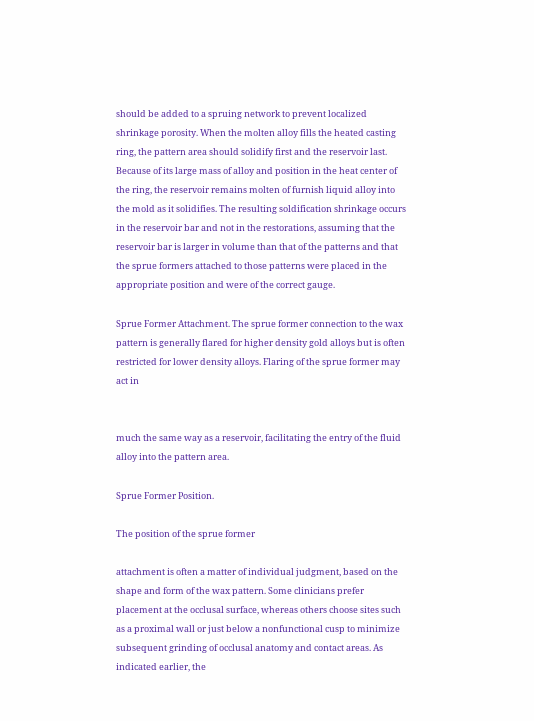should be added to a spruing network to prevent localized shrinkage porosity. When the molten alloy fills the heated casting ring, the pattern area should solidify first and the reservoir last. Because of its large mass of alloy and position in the heat center of the ring, the reservoir remains molten of furnish liquid alloy into the mold as it solidifies. The resulting soldification shrinkage occurs in the reservoir bar and not in the restorations, assuming that the reservoir bar is larger in volume than that of the patterns and that the sprue formers attached to those patterns were placed in the appropriate position and were of the correct gauge.

Sprue Former Attachment. The sprue former connection to the wax pattern is generally flared for higher density gold alloys but is often restricted for lower density alloys. Flaring of the sprue former may act in


much the same way as a reservoir, facilitating the entry of the fluid alloy into the pattern area.

Sprue Former Position.

The position of the sprue former

attachment is often a matter of individual judgment, based on the shape and form of the wax pattern. Some clinicians prefer placement at the occlusal surface, whereas others choose sites such as a proximal wall or just below a nonfunctional cusp to minimize subsequent grinding of occlusal anatomy and contact areas. As indicated earlier, the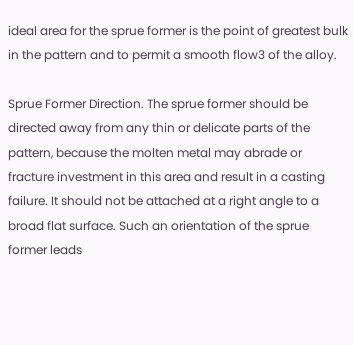ideal area for the sprue former is the point of greatest bulk in the pattern and to permit a smooth flow3 of the alloy.

Sprue Former Direction. The sprue former should be directed away from any thin or delicate parts of the pattern, because the molten metal may abrade or fracture investment in this area and result in a casting failure. It should not be attached at a right angle to a broad flat surface. Such an orientation of the sprue former leads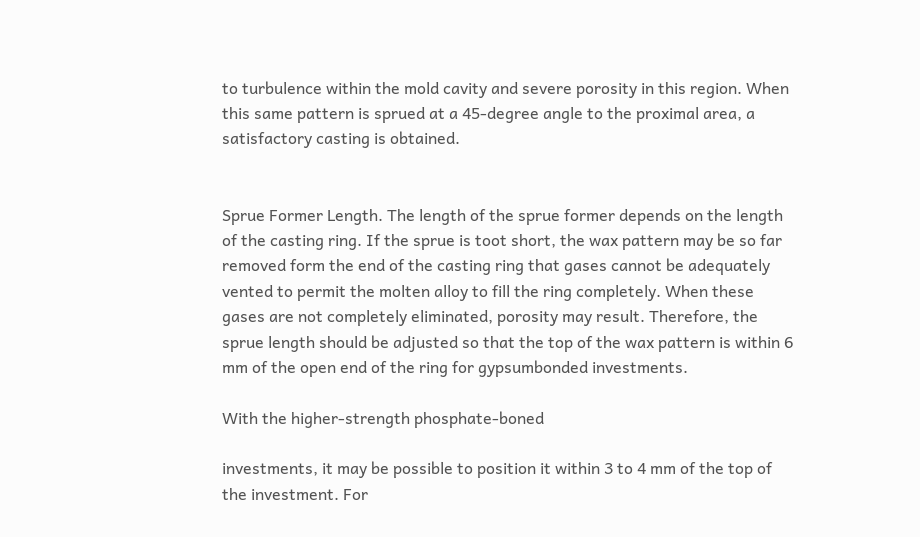to turbulence within the mold cavity and severe porosity in this region. When this same pattern is sprued at a 45-degree angle to the proximal area, a satisfactory casting is obtained.


Sprue Former Length. The length of the sprue former depends on the length of the casting ring. If the sprue is toot short, the wax pattern may be so far removed form the end of the casting ring that gases cannot be adequately vented to permit the molten alloy to fill the ring completely. When these gases are not completely eliminated, porosity may result. Therefore, the sprue length should be adjusted so that the top of the wax pattern is within 6 mm of the open end of the ring for gypsumbonded investments.

With the higher-strength phosphate-boned

investments, it may be possible to position it within 3 to 4 mm of the top of the investment. For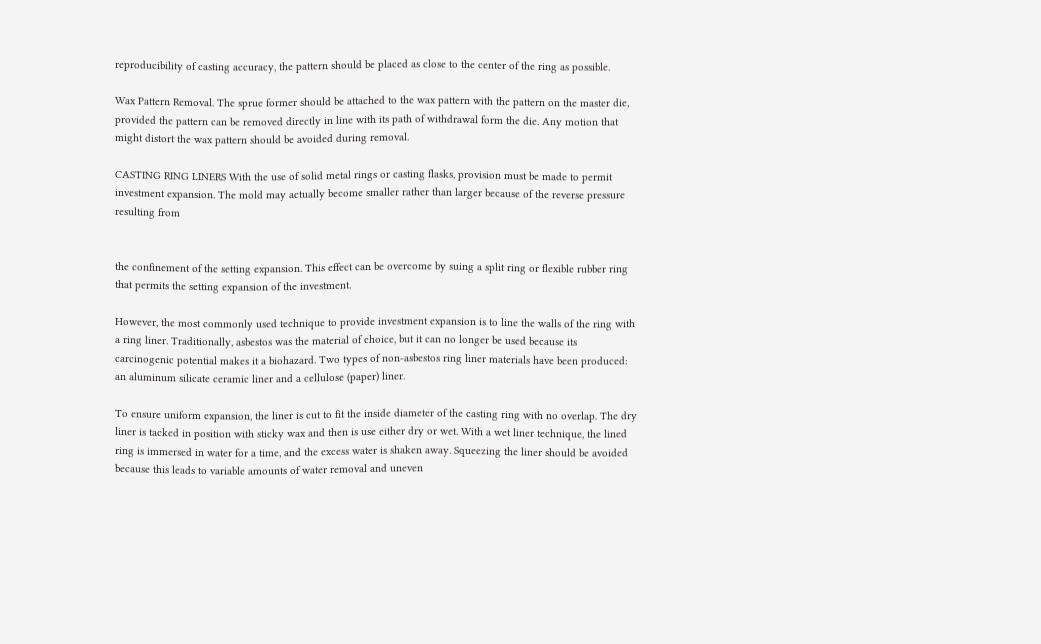reproducibility of casting accuracy, the pattern should be placed as close to the center of the ring as possible.

Wax Pattern Removal. The sprue former should be attached to the wax pattern with the pattern on the master die, provided the pattern can be removed directly in line with its path of withdrawal form the die. Any motion that might distort the wax pattern should be avoided during removal.

CASTING RING LINERS With the use of solid metal rings or casting flasks, provision must be made to permit investment expansion. The mold may actually become smaller rather than larger because of the reverse pressure resulting from


the confinement of the setting expansion. This effect can be overcome by suing a split ring or flexible rubber ring that permits the setting expansion of the investment.

However, the most commonly used technique to provide investment expansion is to line the walls of the ring with a ring liner. Traditionally, asbestos was the material of choice, but it can no longer be used because its carcinogenic potential makes it a biohazard. Two types of non-asbestos ring liner materials have been produced: an aluminum silicate ceramic liner and a cellulose (paper) liner.

To ensure uniform expansion, the liner is cut to fit the inside diameter of the casting ring with no overlap. The dry liner is tacked in position with sticky wax and then is use either dry or wet. With a wet liner technique, the lined ring is immersed in water for a time, and the excess water is shaken away. Squeezing the liner should be avoided because this leads to variable amounts of water removal and uneven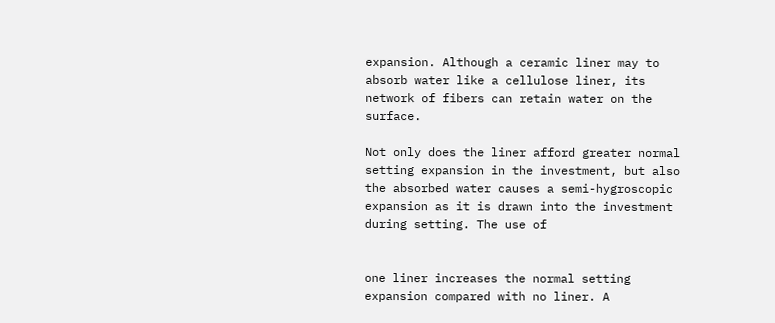expansion. Although a ceramic liner may to absorb water like a cellulose liner, its network of fibers can retain water on the surface.

Not only does the liner afford greater normal setting expansion in the investment, but also the absorbed water causes a semi-hygroscopic expansion as it is drawn into the investment during setting. The use of


one liner increases the normal setting expansion compared with no liner. A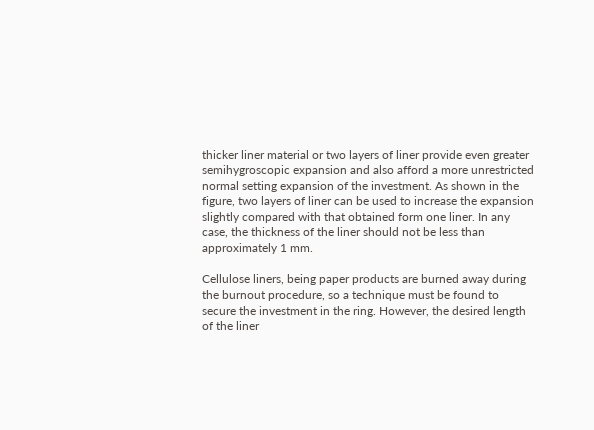thicker liner material or two layers of liner provide even greater semihygroscopic expansion and also afford a more unrestricted normal setting expansion of the investment. As shown in the figure, two layers of liner can be used to increase the expansion slightly compared with that obtained form one liner. In any case, the thickness of the liner should not be less than approximately 1 mm.

Cellulose liners, being paper products are burned away during the burnout procedure, so a technique must be found to secure the investment in the ring. However, the desired length of the liner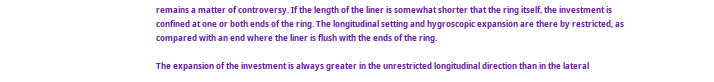remains a matter of controversy. If the length of the liner is somewhat shorter that the ring itself, the investment is confined at one or both ends of the ring. The longitudinal setting and hygroscopic expansion are there by restricted, as compared with an end where the liner is flush with the ends of the ring.

The expansion of the investment is always greater in the unrestricted longitudinal direction than in the lateral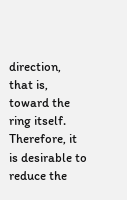direction, that is, toward the ring itself. Therefore, it is desirable to reduce the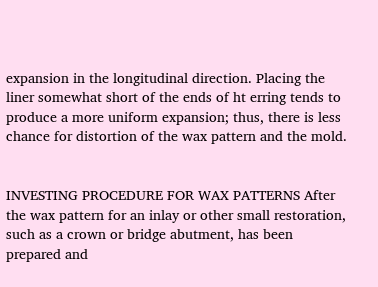expansion in the longitudinal direction. Placing the liner somewhat short of the ends of ht erring tends to produce a more uniform expansion; thus, there is less chance for distortion of the wax pattern and the mold.


INVESTING PROCEDURE FOR WAX PATTERNS After the wax pattern for an inlay or other small restoration, such as a crown or bridge abutment, has been prepared and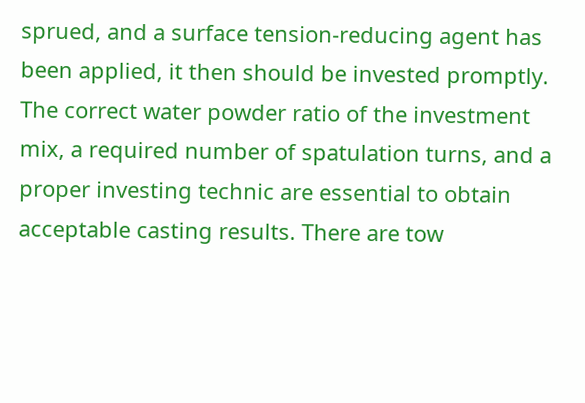sprued, and a surface tension-reducing agent has been applied, it then should be invested promptly. The correct water powder ratio of the investment mix, a required number of spatulation turns, and a proper investing technic are essential to obtain acceptable casting results. There are tow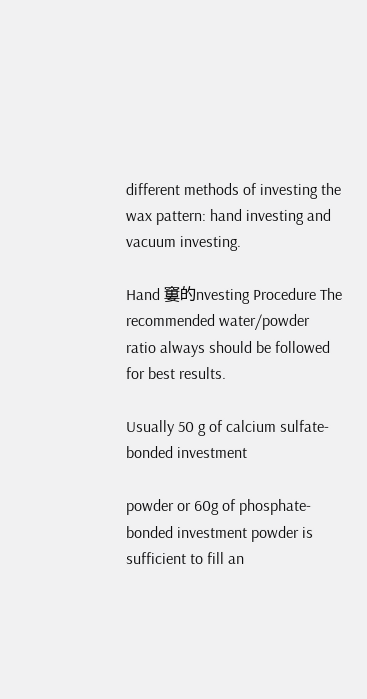different methods of investing the wax pattern: hand investing and vacuum investing.

Hand 窶的nvesting Procedure The recommended water/powder ratio always should be followed for best results.

Usually 50 g of calcium sulfate-bonded investment

powder or 60g of phosphate-bonded investment powder is sufficient to fill an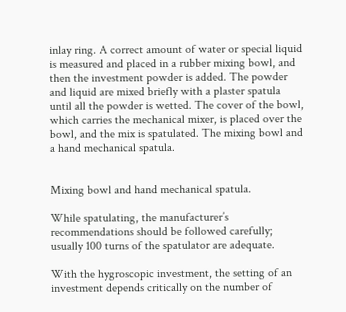inlay ring. A correct amount of water or special liquid is measured and placed in a rubber mixing bowl, and then the investment powder is added. The powder and liquid are mixed briefly with a plaster spatula until all the powder is wetted. The cover of the bowl, which carries the mechanical mixer, is placed over the bowl, and the mix is spatulated. The mixing bowl and a hand mechanical spatula.


Mixing bowl and hand mechanical spatula.

While spatulating, the manufacturer’s recommendations should be followed carefully; usually 100 turns of the spatulator are adequate.

With the hygroscopic investment, the setting of an investment depends critically on the number of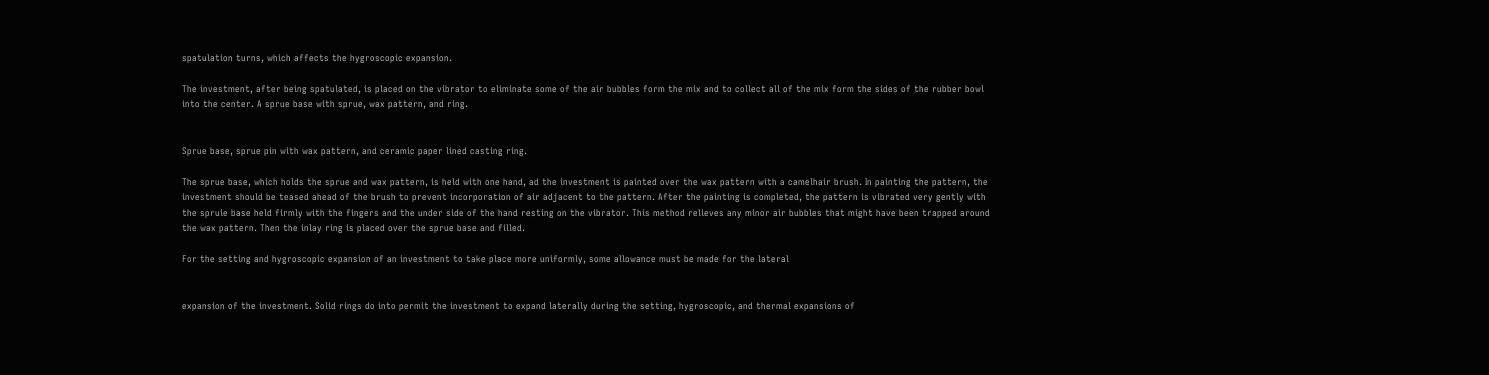spatulation turns, which affects the hygroscopic expansion.

The investment, after being spatulated, is placed on the vibrator to eliminate some of the air bubbles form the mix and to collect all of the mix form the sides of the rubber bowl into the center. A sprue base with sprue, wax pattern, and ring.


Sprue base, sprue pin with wax pattern, and ceramic paper lined casting ring.

The sprue base, which holds the sprue and wax pattern, is held with one hand, ad the investment is painted over the wax pattern with a camelhair brush. In painting the pattern, the investment should be teased ahead of the brush to prevent incorporation of air adjacent to the pattern. After the painting is completed, the pattern is vibrated very gently with the spruie base held firmly with the fingers and the under side of the hand resting on the vibrator. This method relieves any minor air bubbles that might have been trapped around the wax pattern. Then the inlay ring is placed over the sprue base and filled.

For the setting and hygroscopic expansion of an investment to take place more uniformly, some allowance must be made for the lateral


expansion of the investment. Solid rings do into permit the investment to expand laterally during the setting, hygroscopic, and thermal expansions of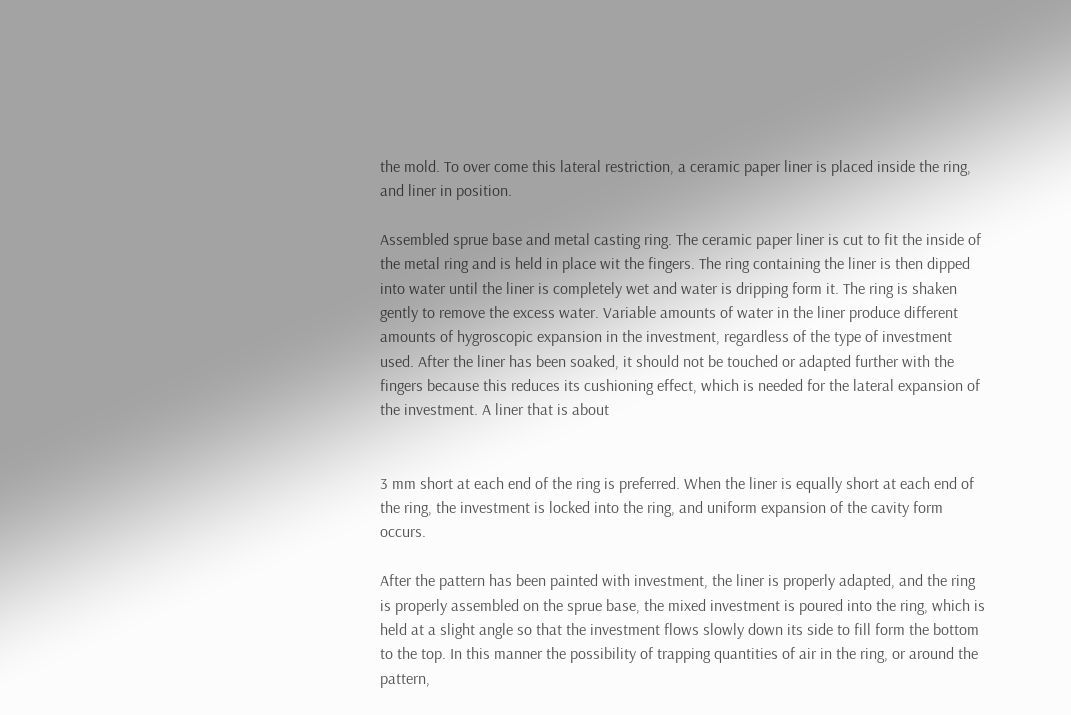the mold. To over come this lateral restriction, a ceramic paper liner is placed inside the ring, and liner in position.

Assembled sprue base and metal casting ring. The ceramic paper liner is cut to fit the inside of the metal ring and is held in place wit the fingers. The ring containing the liner is then dipped into water until the liner is completely wet and water is dripping form it. The ring is shaken gently to remove the excess water. Variable amounts of water in the liner produce different amounts of hygroscopic expansion in the investment, regardless of the type of investment used. After the liner has been soaked, it should not be touched or adapted further with the fingers because this reduces its cushioning effect, which is needed for the lateral expansion of the investment. A liner that is about


3 mm short at each end of the ring is preferred. When the liner is equally short at each end of the ring, the investment is locked into the ring, and uniform expansion of the cavity form occurs.

After the pattern has been painted with investment, the liner is properly adapted, and the ring is properly assembled on the sprue base, the mixed investment is poured into the ring, which is held at a slight angle so that the investment flows slowly down its side to fill form the bottom to the top. In this manner the possibility of trapping quantities of air in the ring, or around the pattern,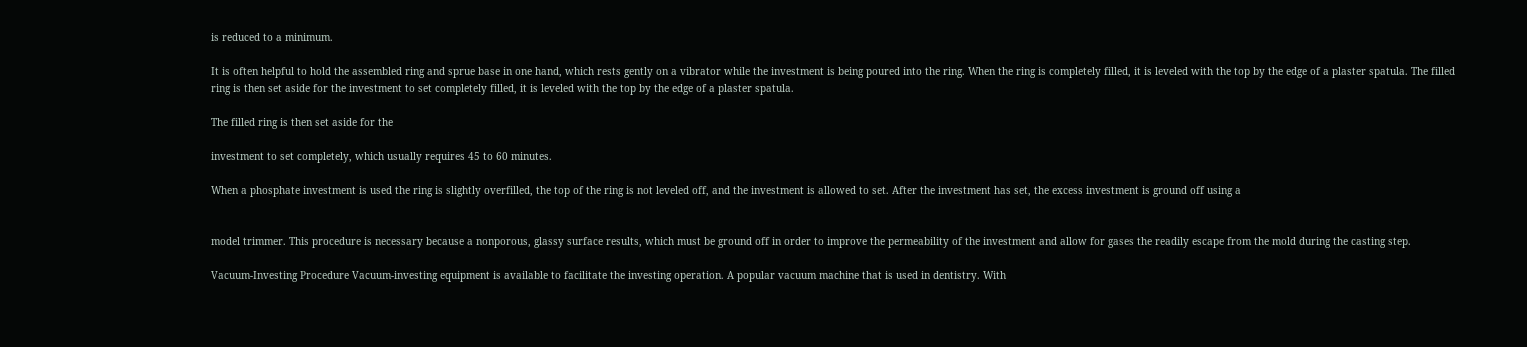is reduced to a minimum.

It is often helpful to hold the assembled ring and sprue base in one hand, which rests gently on a vibrator while the investment is being poured into the ring. When the ring is completely filled, it is leveled with the top by the edge of a plaster spatula. The filled ring is then set aside for the investment to set completely filled, it is leveled with the top by the edge of a plaster spatula.

The filled ring is then set aside for the

investment to set completely, which usually requires 45 to 60 minutes.

When a phosphate investment is used the ring is slightly overfilled, the top of the ring is not leveled off, and the investment is allowed to set. After the investment has set, the excess investment is ground off using a


model trimmer. This procedure is necessary because a nonporous, glassy surface results, which must be ground off in order to improve the permeability of the investment and allow for gases the readily escape from the mold during the casting step.

Vacuum-Investing Procedure Vacuum-investing equipment is available to facilitate the investing operation. A popular vacuum machine that is used in dentistry. With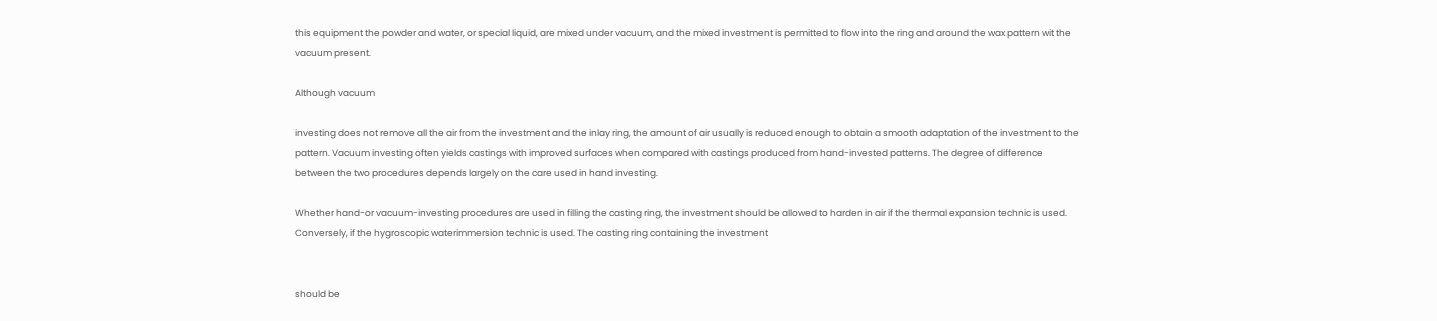this equipment the powder and water, or special liquid, are mixed under vacuum, and the mixed investment is permitted to flow into the ring and around the wax pattern wit the vacuum present.

Although vacuum

investing does not remove all the air from the investment and the inlay ring, the amount of air usually is reduced enough to obtain a smooth adaptation of the investment to the pattern. Vacuum investing often yields castings with improved surfaces when compared with castings produced from hand-invested patterns. The degree of difference between the two procedures depends largely on the care used in hand investing.

Whether hand-or vacuum-investing procedures are used in filling the casting ring, the investment should be allowed to harden in air if the thermal expansion technic is used. Conversely, if the hygroscopic waterimmersion technic is used. The casting ring containing the investment


should be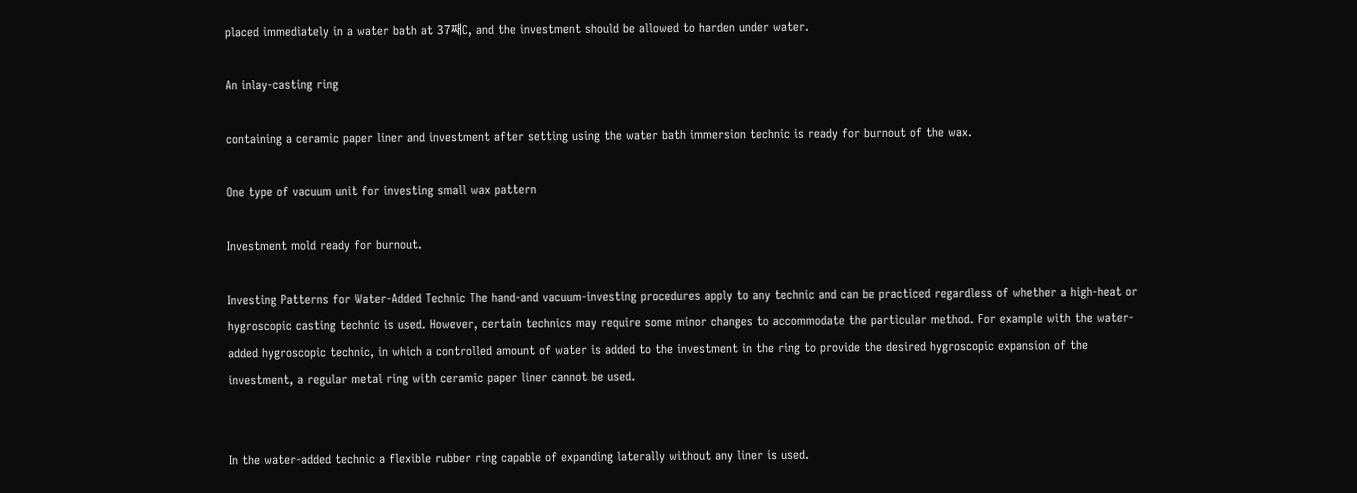placed immediately in a water bath at 37째C, and the investment should be allowed to harden under water.

An inlay-casting ring

containing a ceramic paper liner and investment after setting using the water bath immersion technic is ready for burnout of the wax.

One type of vacuum unit for investing small wax pattern

Investment mold ready for burnout.

Investing Patterns for Water-Added Technic The hand-and vacuum-investing procedures apply to any technic and can be practiced regardless of whether a high-heat or hygroscopic casting technic is used. However, certain technics may require some minor changes to accommodate the particular method. For example with the water-added hygroscopic technic, in which a controlled amount of water is added to the investment in the ring to provide the desired hygroscopic expansion of the investment, a regular metal ring with ceramic paper liner cannot be used.


In the water-added technic a flexible rubber ring capable of expanding laterally without any liner is used.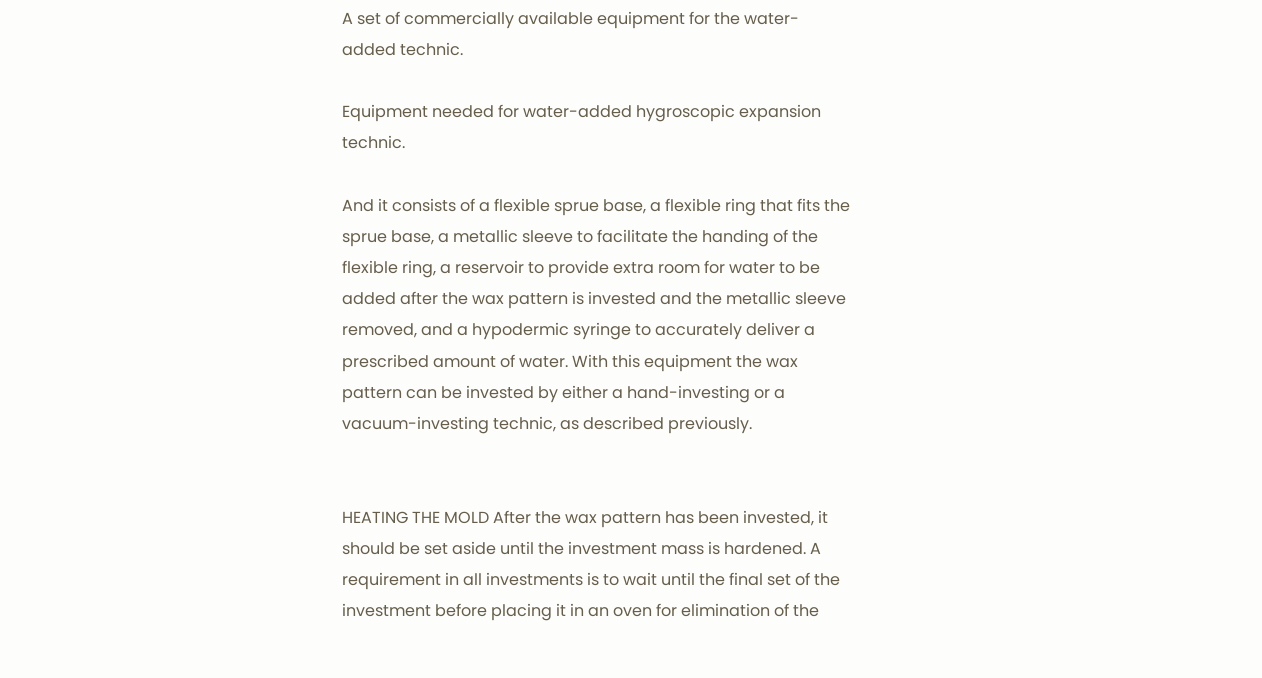A set of commercially available equipment for the water-added technic.

Equipment needed for water-added hygroscopic expansion technic.

And it consists of a flexible sprue base, a flexible ring that fits the sprue base, a metallic sleeve to facilitate the handing of the flexible ring, a reservoir to provide extra room for water to be added after the wax pattern is invested and the metallic sleeve removed, and a hypodermic syringe to accurately deliver a prescribed amount of water. With this equipment the wax pattern can be invested by either a hand-investing or a vacuum-investing technic, as described previously.


HEATING THE MOLD After the wax pattern has been invested, it should be set aside until the investment mass is hardened. A requirement in all investments is to wait until the final set of the investment before placing it in an oven for elimination of the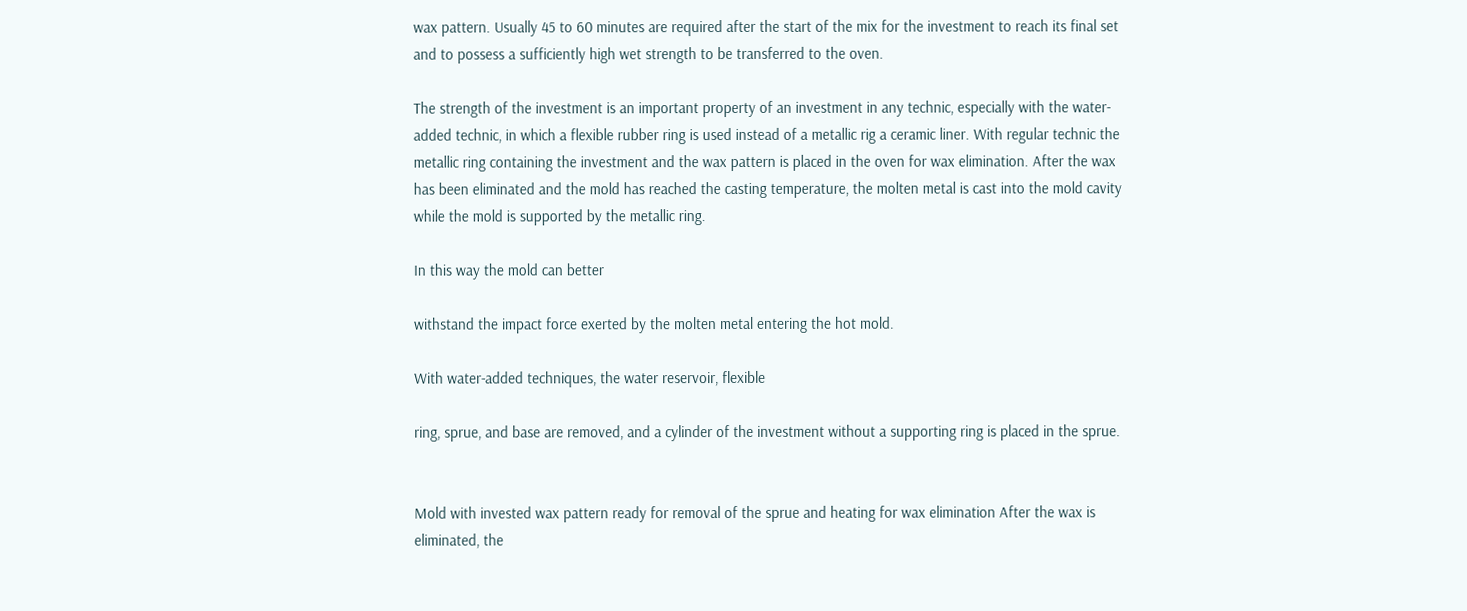wax pattern. Usually 45 to 60 minutes are required after the start of the mix for the investment to reach its final set and to possess a sufficiently high wet strength to be transferred to the oven.

The strength of the investment is an important property of an investment in any technic, especially with the water-added technic, in which a flexible rubber ring is used instead of a metallic rig a ceramic liner. With regular technic the metallic ring containing the investment and the wax pattern is placed in the oven for wax elimination. After the wax has been eliminated and the mold has reached the casting temperature, the molten metal is cast into the mold cavity while the mold is supported by the metallic ring.

In this way the mold can better

withstand the impact force exerted by the molten metal entering the hot mold.

With water-added techniques, the water reservoir, flexible

ring, sprue, and base are removed, and a cylinder of the investment without a supporting ring is placed in the sprue.


Mold with invested wax pattern ready for removal of the sprue and heating for wax elimination After the wax is eliminated, the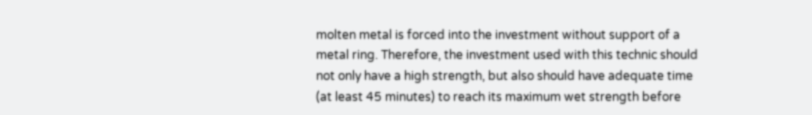molten metal is forced into the investment without support of a metal ring. Therefore, the investment used with this technic should not only have a high strength, but also should have adequate time (at least 45 minutes) to reach its maximum wet strength before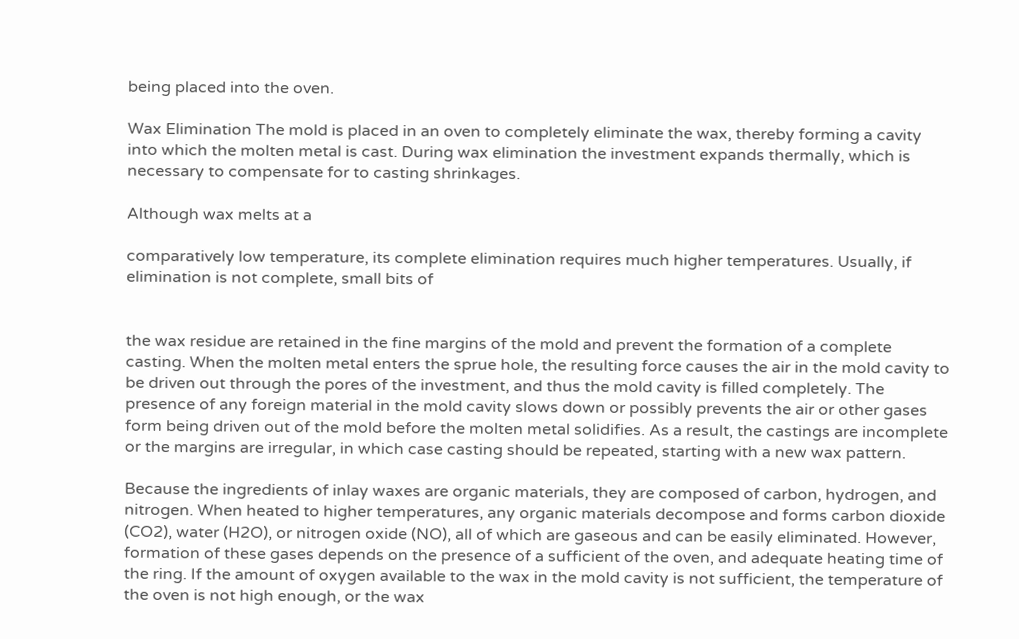being placed into the oven.

Wax Elimination The mold is placed in an oven to completely eliminate the wax, thereby forming a cavity into which the molten metal is cast. During wax elimination the investment expands thermally, which is necessary to compensate for to casting shrinkages.

Although wax melts at a

comparatively low temperature, its complete elimination requires much higher temperatures. Usually, if elimination is not complete, small bits of


the wax residue are retained in the fine margins of the mold and prevent the formation of a complete casting. When the molten metal enters the sprue hole, the resulting force causes the air in the mold cavity to be driven out through the pores of the investment, and thus the mold cavity is filled completely. The presence of any foreign material in the mold cavity slows down or possibly prevents the air or other gases form being driven out of the mold before the molten metal solidifies. As a result, the castings are incomplete or the margins are irregular, in which case casting should be repeated, starting with a new wax pattern.

Because the ingredients of inlay waxes are organic materials, they are composed of carbon, hydrogen, and nitrogen. When heated to higher temperatures, any organic materials decompose and forms carbon dioxide (CO2), water (H2O), or nitrogen oxide (NO), all of which are gaseous and can be easily eliminated. However, formation of these gases depends on the presence of a sufficient of the oven, and adequate heating time of the ring. If the amount of oxygen available to the wax in the mold cavity is not sufficient, the temperature of the oven is not high enough, or the wax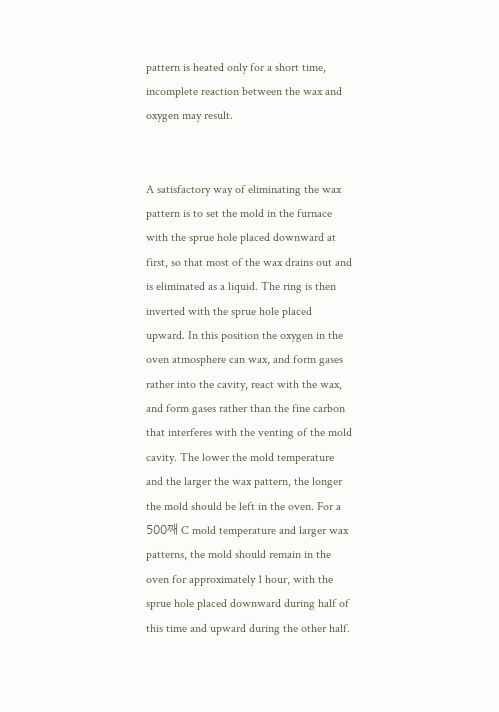pattern is heated only for a short time, incomplete reaction between the wax and oxygen may result.


A satisfactory way of eliminating the wax pattern is to set the mold in the furnace with the sprue hole placed downward at first, so that most of the wax drains out and is eliminated as a liquid. The ring is then inverted with the sprue hole placed upward. In this position the oxygen in the oven atmosphere can wax, and form gases rather into the cavity, react with the wax, and form gases rather than the fine carbon that interferes with the venting of the mold cavity. The lower the mold temperature and the larger the wax pattern, the longer the mold should be left in the oven. For a 500째 C mold temperature and larger wax patterns, the mold should remain in the oven for approximately 1 hour, with the sprue hole placed downward during half of this time and upward during the other half.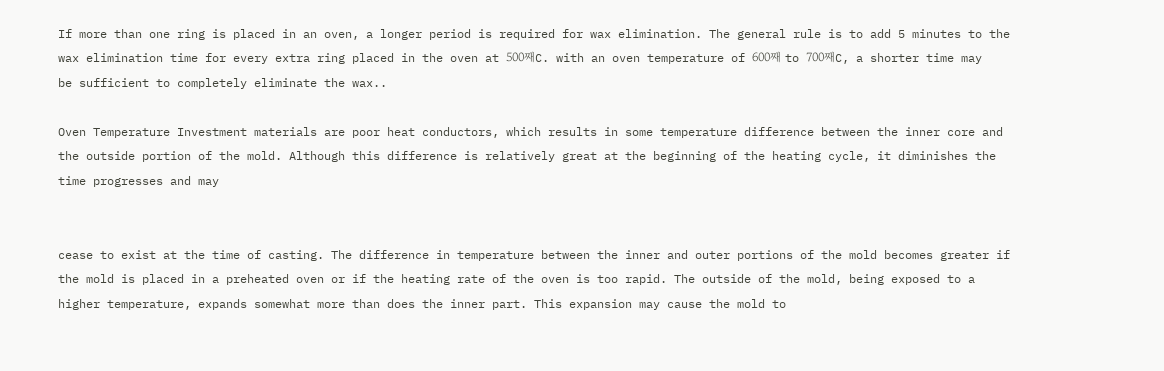If more than one ring is placed in an oven, a longer period is required for wax elimination. The general rule is to add 5 minutes to the wax elimination time for every extra ring placed in the oven at 500째C. with an oven temperature of 600째 to 700째C, a shorter time may be sufficient to completely eliminate the wax..

Oven Temperature Investment materials are poor heat conductors, which results in some temperature difference between the inner core and the outside portion of the mold. Although this difference is relatively great at the beginning of the heating cycle, it diminishes the time progresses and may


cease to exist at the time of casting. The difference in temperature between the inner and outer portions of the mold becomes greater if the mold is placed in a preheated oven or if the heating rate of the oven is too rapid. The outside of the mold, being exposed to a higher temperature, expands somewhat more than does the inner part. This expansion may cause the mold to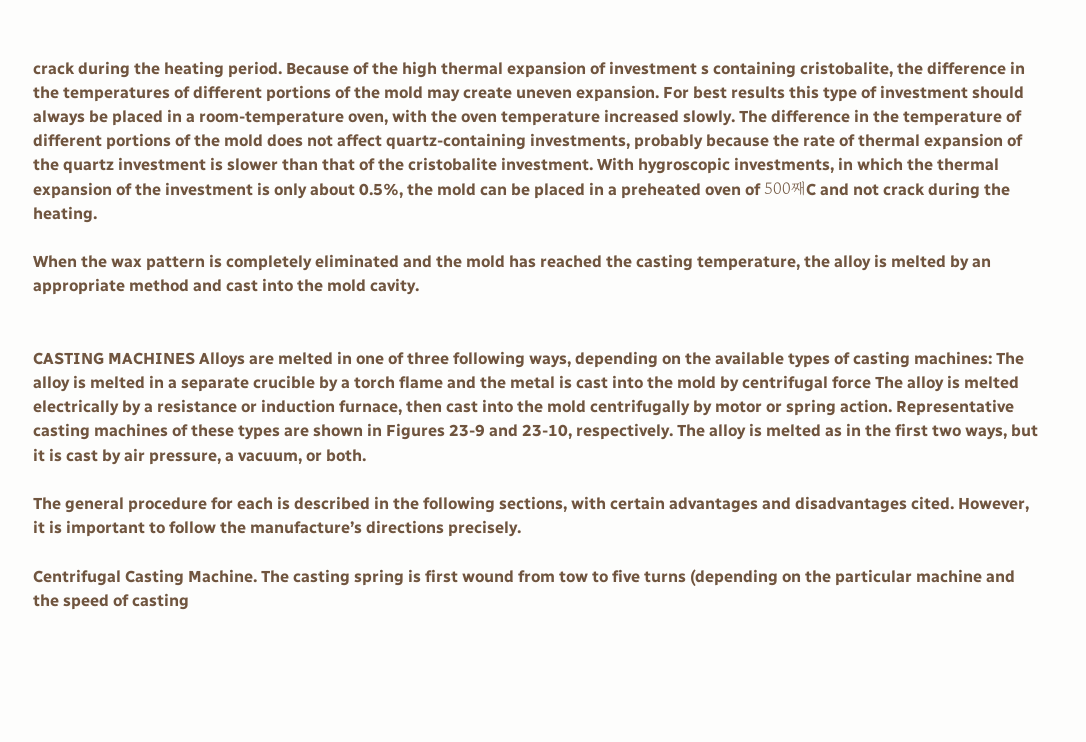crack during the heating period. Because of the high thermal expansion of investment s containing cristobalite, the difference in the temperatures of different portions of the mold may create uneven expansion. For best results this type of investment should always be placed in a room-temperature oven, with the oven temperature increased slowly. The difference in the temperature of different portions of the mold does not affect quartz-containing investments, probably because the rate of thermal expansion of the quartz investment is slower than that of the cristobalite investment. With hygroscopic investments, in which the thermal expansion of the investment is only about 0.5%, the mold can be placed in a preheated oven of 500째C and not crack during the heating.

When the wax pattern is completely eliminated and the mold has reached the casting temperature, the alloy is melted by an appropriate method and cast into the mold cavity.


CASTING MACHINES Alloys are melted in one of three following ways, depending on the available types of casting machines: The alloy is melted in a separate crucible by a torch flame and the metal is cast into the mold by centrifugal force The alloy is melted electrically by a resistance or induction furnace, then cast into the mold centrifugally by motor or spring action. Representative casting machines of these types are shown in Figures 23-9 and 23-10, respectively. The alloy is melted as in the first two ways, but it is cast by air pressure, a vacuum, or both.

The general procedure for each is described in the following sections, with certain advantages and disadvantages cited. However, it is important to follow the manufacture’s directions precisely.

Centrifugal Casting Machine. The casting spring is first wound from tow to five turns (depending on the particular machine and the speed of casting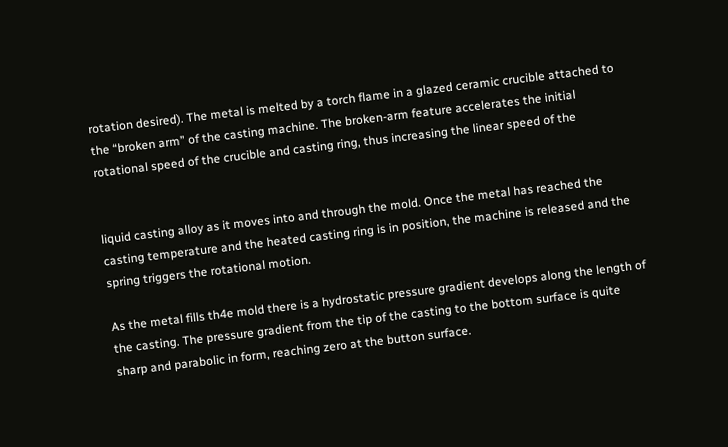rotation desired). The metal is melted by a torch flame in a glazed ceramic crucible attached to the “broken arm” of the casting machine. The broken-arm feature accelerates the initial rotational speed of the crucible and casting ring, thus increasing the linear speed of the


liquid casting alloy as it moves into and through the mold. Once the metal has reached the casting temperature and the heated casting ring is in position, the machine is released and the spring triggers the rotational motion.

As the metal fills th4e mold there is a hydrostatic pressure gradient develops along the length of the casting. The pressure gradient from the tip of the casting to the bottom surface is quite sharp and parabolic in form, reaching zero at the button surface.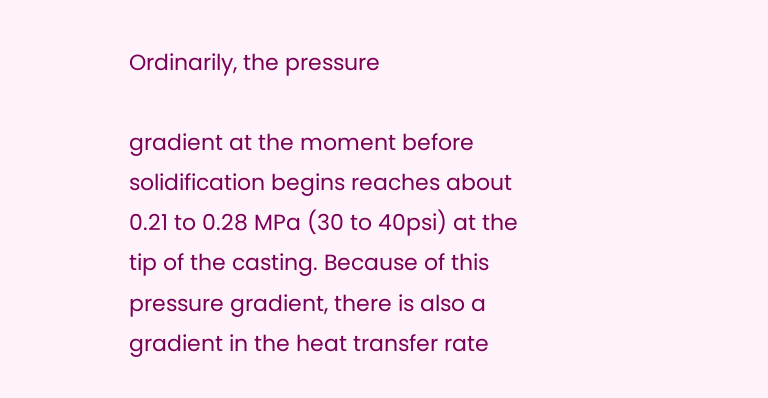Ordinarily, the pressure

gradient at the moment before solidification begins reaches about 0.21 to 0.28 MPa (30 to 40psi) at the tip of the casting. Because of this pressure gradient, there is also a gradient in the heat transfer rate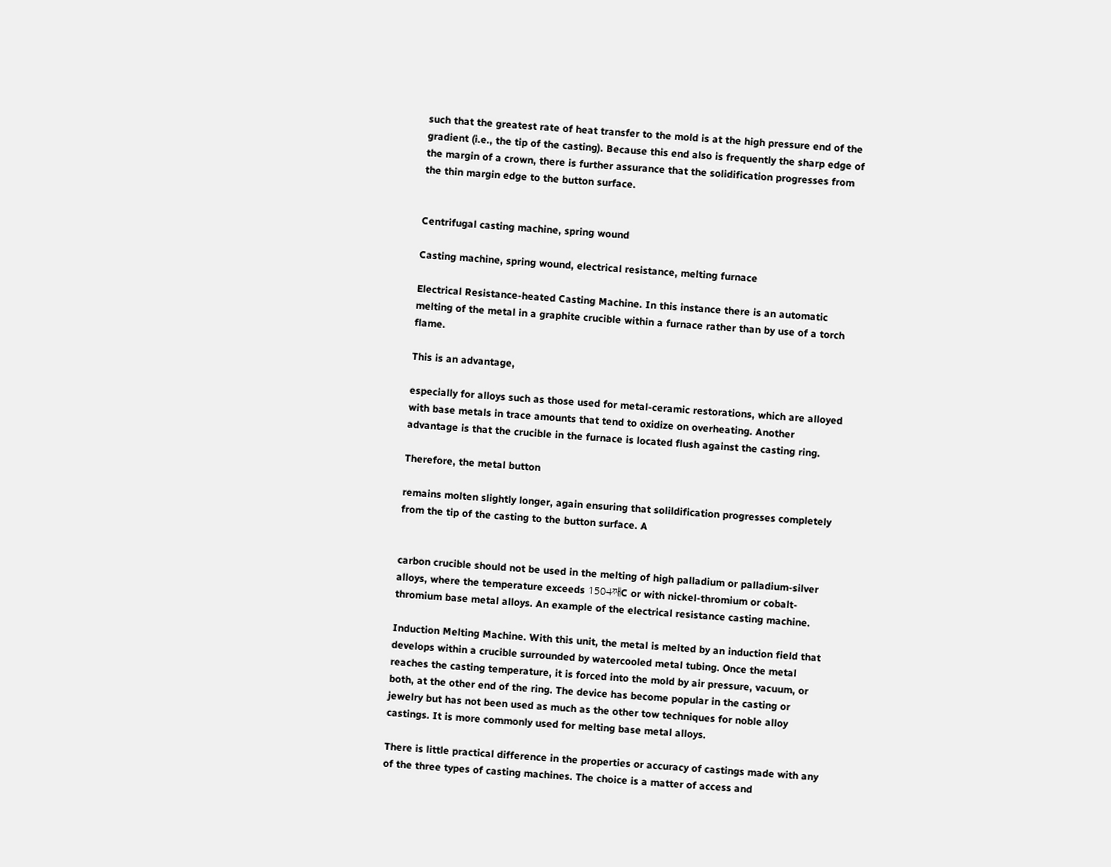such that the greatest rate of heat transfer to the mold is at the high pressure end of the gradient (i.e., the tip of the casting). Because this end also is frequently the sharp edge of the margin of a crown, there is further assurance that the solidification progresses from the thin margin edge to the button surface.


Centrifugal casting machine, spring wound

Casting machine, spring wound, electrical resistance, melting furnace

Electrical Resistance-heated Casting Machine. In this instance there is an automatic melting of the metal in a graphite crucible within a furnace rather than by use of a torch flame.

This is an advantage,

especially for alloys such as those used for metal-ceramic restorations, which are alloyed with base metals in trace amounts that tend to oxidize on overheating. Another advantage is that the crucible in the furnace is located flush against the casting ring.

Therefore, the metal button

remains molten slightly longer, again ensuring that solildification progresses completely from the tip of the casting to the button surface. A


carbon crucible should not be used in the melting of high palladium or palladium-silver alloys, where the temperature exceeds 1504째C or with nickel-thromium or cobalt-thromium base metal alloys. An example of the electrical resistance casting machine.

Induction Melting Machine. With this unit, the metal is melted by an induction field that develops within a crucible surrounded by watercooled metal tubing. Once the metal reaches the casting temperature, it is forced into the mold by air pressure, vacuum, or both, at the other end of the ring. The device has become popular in the casting or jewelry but has not been used as much as the other tow techniques for noble alloy castings. It is more commonly used for melting base metal alloys.

There is little practical difference in the properties or accuracy of castings made with any of the three types of casting machines. The choice is a matter of access and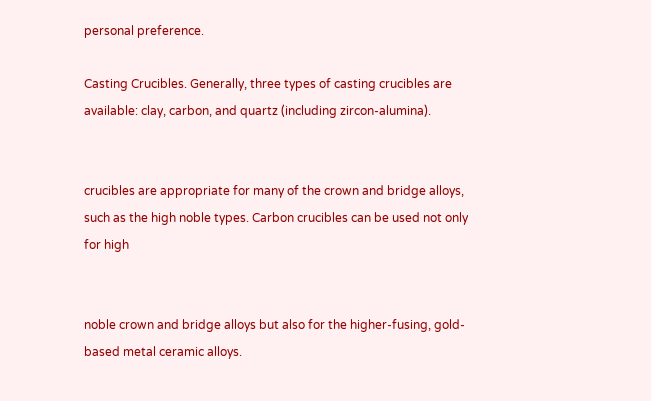personal preference.

Casting Crucibles. Generally, three types of casting crucibles are available: clay, carbon, and quartz (including zircon-alumina).


crucibles are appropriate for many of the crown and bridge alloys, such as the high noble types. Carbon crucibles can be used not only for high


noble crown and bridge alloys but also for the higher-fusing, gold-based metal ceramic alloys.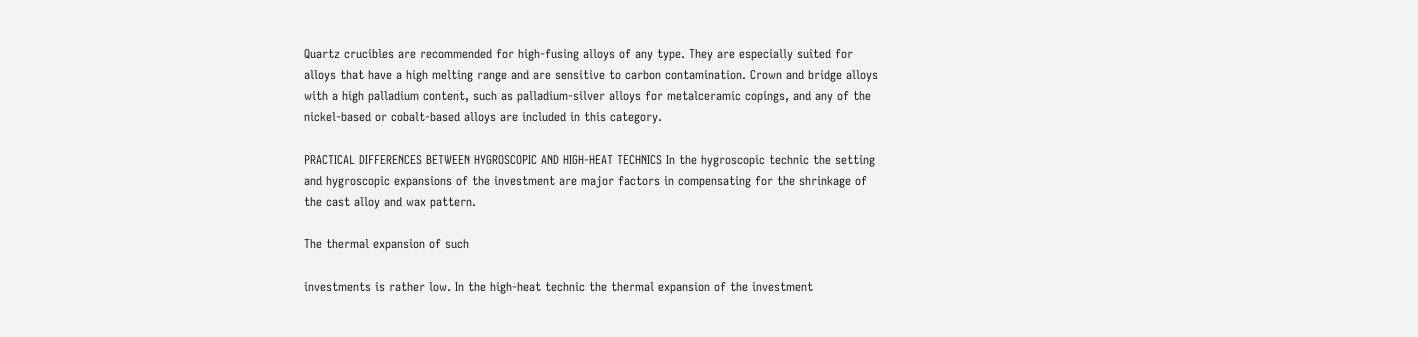Quartz crucibles are recommended for high-fusing alloys of any type. They are especially suited for alloys that have a high melting range and are sensitive to carbon contamination. Crown and bridge alloys with a high palladium content, such as palladium-silver alloys for metalceramic copings, and any of the nickel-based or cobalt-based alloys are included in this category.

PRACTICAL DIFFERENCES BETWEEN HYGROSCOPIC AND HIGH-HEAT TECHNICS In the hygroscopic technic the setting and hygroscopic expansions of the investment are major factors in compensating for the shrinkage of the cast alloy and wax pattern.

The thermal expansion of such

investments is rather low. In the high-heat technic the thermal expansion of the investment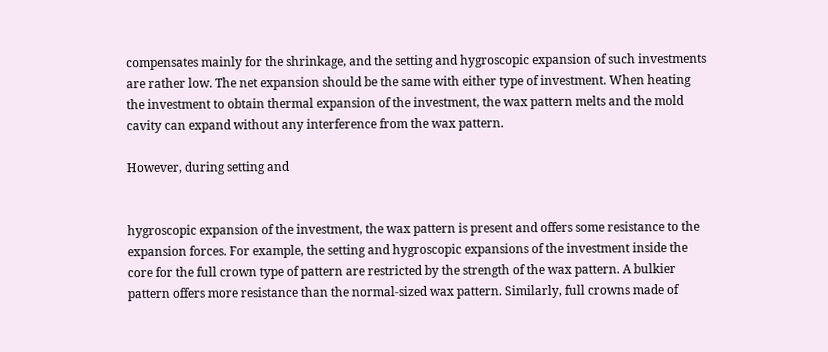compensates mainly for the shrinkage, and the setting and hygroscopic expansion of such investments are rather low. The net expansion should be the same with either type of investment. When heating the investment to obtain thermal expansion of the investment, the wax pattern melts and the mold cavity can expand without any interference from the wax pattern.

However, during setting and


hygroscopic expansion of the investment, the wax pattern is present and offers some resistance to the expansion forces. For example, the setting and hygroscopic expansions of the investment inside the core for the full crown type of pattern are restricted by the strength of the wax pattern. A bulkier pattern offers more resistance than the normal-sized wax pattern. Similarly, full crowns made of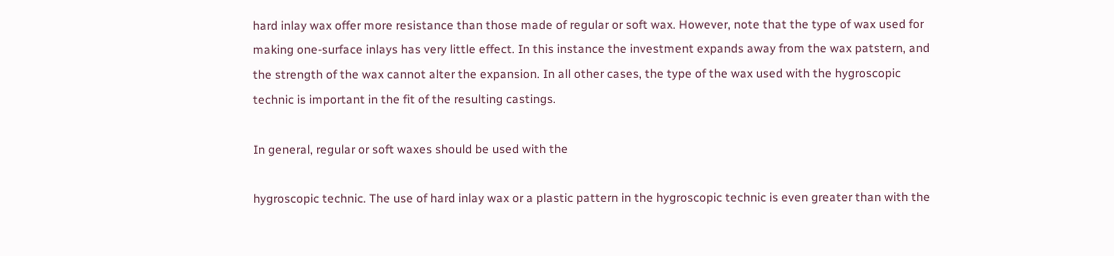hard inlay wax offer more resistance than those made of regular or soft wax. However, note that the type of wax used for making one-surface inlays has very little effect. In this instance the investment expands away from the wax patstern, and the strength of the wax cannot alter the expansion. In all other cases, the type of the wax used with the hygroscopic technic is important in the fit of the resulting castings.

In general, regular or soft waxes should be used with the

hygroscopic technic. The use of hard inlay wax or a plastic pattern in the hygroscopic technic is even greater than with the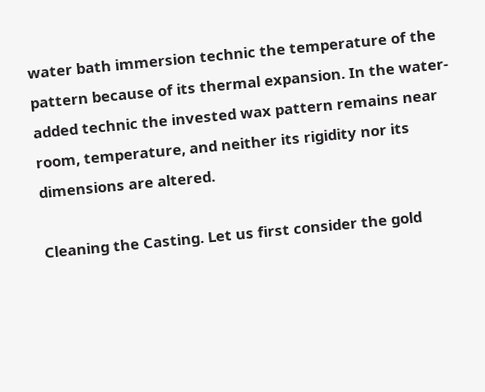water bath immersion technic the temperature of the pattern because of its thermal expansion. In the water-added technic the invested wax pattern remains near room, temperature, and neither its rigidity nor its dimensions are altered.

Cleaning the Casting. Let us first consider the gold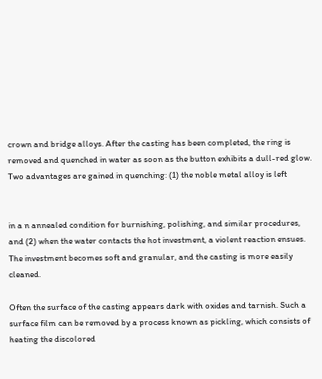crown and bridge alloys. After the casting has been completed, the ring is removed and quenched in water as soon as the button exhibits a dull-red glow. Two advantages are gained in quenching: (1) the noble metal alloy is left


in a n annealed condition for burnishing, polishing, and similar procedures, and (2) when the water contacts the hot investment, a violent reaction ensues. The investment becomes soft and granular, and the casting is more easily cleaned.

Often the surface of the casting appears dark with oxides and tarnish. Such a surface film can be removed by a process known as pickling, which consists of heating the discolored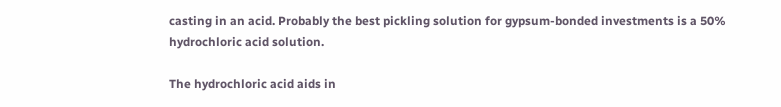casting in an acid. Probably the best pickling solution for gypsum-bonded investments is a 50% hydrochloric acid solution.

The hydrochloric acid aids in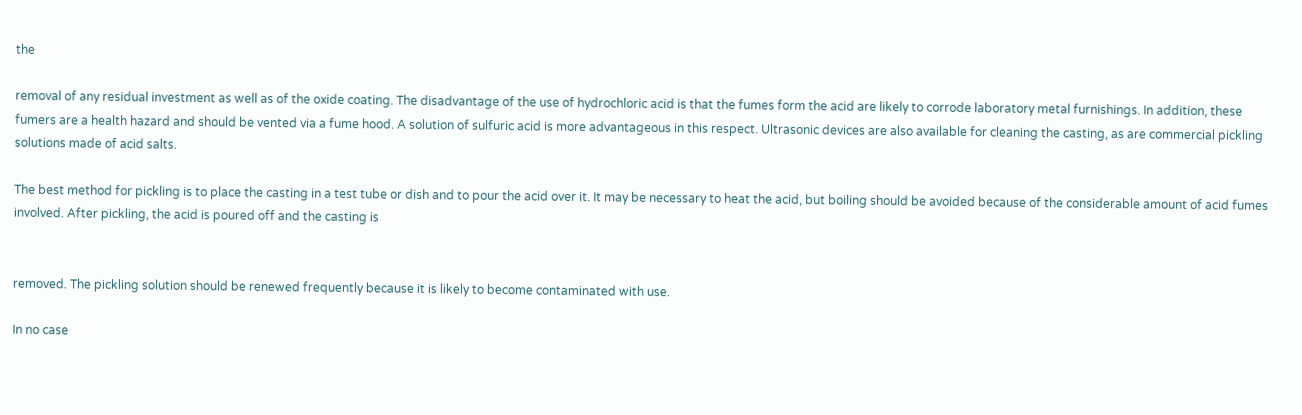the

removal of any residual investment as well as of the oxide coating. The disadvantage of the use of hydrochloric acid is that the fumes form the acid are likely to corrode laboratory metal furnishings. In addition, these fumers are a health hazard and should be vented via a fume hood. A solution of sulfuric acid is more advantageous in this respect. Ultrasonic devices are also available for cleaning the casting, as are commercial pickling solutions made of acid salts.

The best method for pickling is to place the casting in a test tube or dish and to pour the acid over it. It may be necessary to heat the acid, but boiling should be avoided because of the considerable amount of acid fumes involved. After pickling, the acid is poured off and the casting is


removed. The pickling solution should be renewed frequently because it is likely to become contaminated with use.

In no case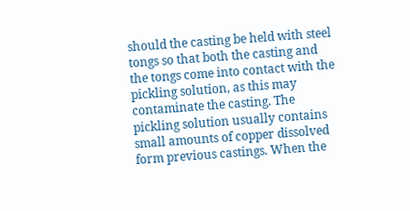should the casting be held with steel tongs so that both the casting and the tongs come into contact with the pickling solution, as this may contaminate the casting. The pickling solution usually contains small amounts of copper dissolved form previous castings. When the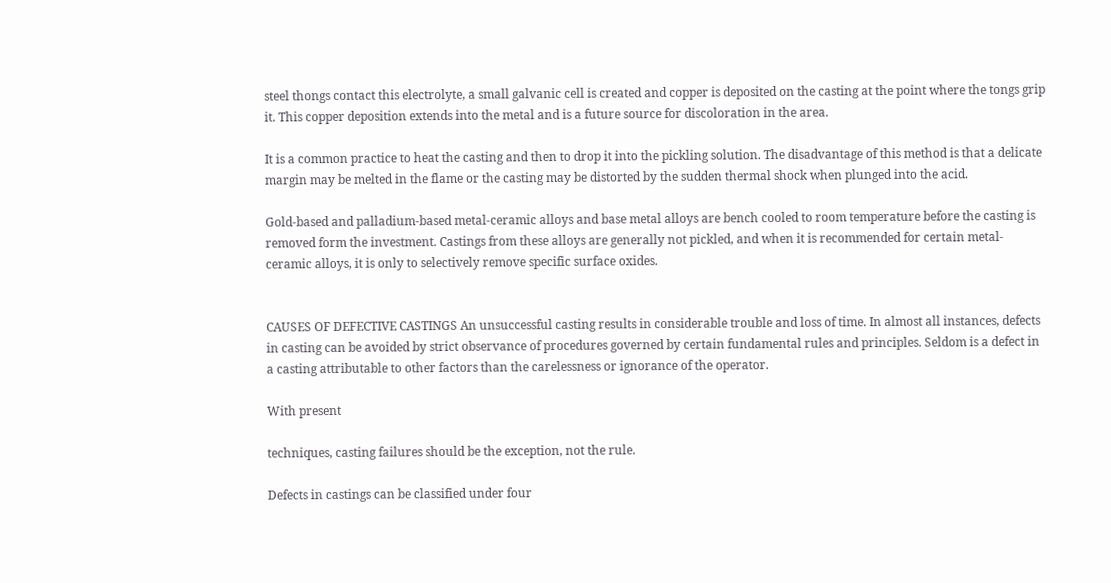steel thongs contact this electrolyte, a small galvanic cell is created and copper is deposited on the casting at the point where the tongs grip it. This copper deposition extends into the metal and is a future source for discoloration in the area.

It is a common practice to heat the casting and then to drop it into the pickling solution. The disadvantage of this method is that a delicate margin may be melted in the flame or the casting may be distorted by the sudden thermal shock when plunged into the acid.

Gold-based and palladium-based metal-ceramic alloys and base metal alloys are bench cooled to room temperature before the casting is removed form the investment. Castings from these alloys are generally not pickled, and when it is recommended for certain metal-ceramic alloys, it is only to selectively remove specific surface oxides.


CAUSES OF DEFECTIVE CASTINGS An unsuccessful casting results in considerable trouble and loss of time. In almost all instances, defects in casting can be avoided by strict observance of procedures governed by certain fundamental rules and principles. Seldom is a defect in a casting attributable to other factors than the carelessness or ignorance of the operator.

With present

techniques, casting failures should be the exception, not the rule.

Defects in castings can be classified under four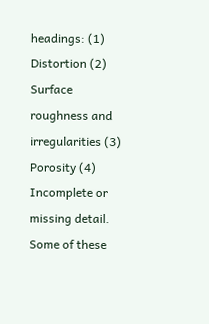headings: (1) Distortion (2) Surface roughness and irregularities (3) Porosity (4) Incomplete or missing detail. Some of these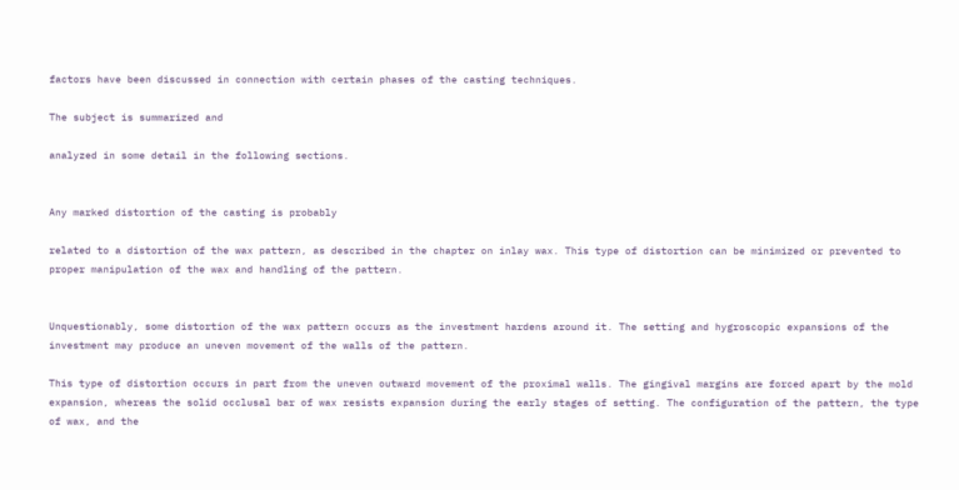factors have been discussed in connection with certain phases of the casting techniques.

The subject is summarized and

analyzed in some detail in the following sections.


Any marked distortion of the casting is probably

related to a distortion of the wax pattern, as described in the chapter on inlay wax. This type of distortion can be minimized or prevented to proper manipulation of the wax and handling of the pattern.


Unquestionably, some distortion of the wax pattern occurs as the investment hardens around it. The setting and hygroscopic expansions of the investment may produce an uneven movement of the walls of the pattern.

This type of distortion occurs in part from the uneven outward movement of the proximal walls. The gingival margins are forced apart by the mold expansion, whereas the solid occlusal bar of wax resists expansion during the early stages of setting. The configuration of the pattern, the type of wax, and the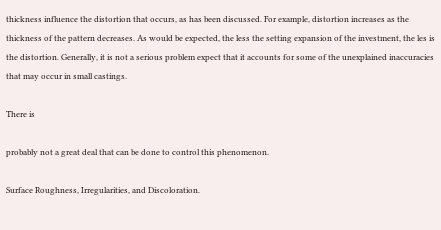thickness influence the distortion that occurs, as has been discussed. For example, distortion increases as the thickness of the pattern decreases. As would be expected, the less the setting expansion of the investment, the les is the distortion. Generally, it is not a serious problem expect that it accounts for some of the unexplained inaccuracies that may occur in small castings.

There is

probably not a great deal that can be done to control this phenomenon.

Surface Roughness, Irregularities, and Discoloration.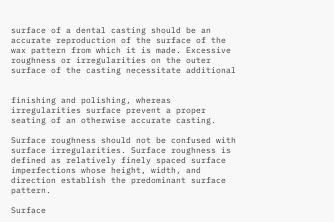surface of a dental casting should be an accurate reproduction of the surface of the wax pattern from which it is made. Excessive roughness or irregularities on the outer surface of the casting necessitate additional


finishing and polishing, whereas irregularities surface prevent a proper seating of an otherwise accurate casting.

Surface roughness should not be confused with surface irregularities. Surface roughness is defined as relatively finely spaced surface imperfections whose height, width, and direction establish the predominant surface pattern.

Surface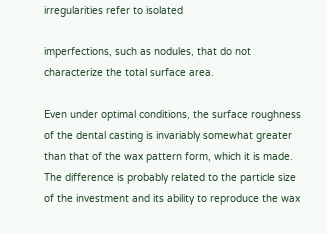irregularities refer to isolated

imperfections, such as nodules, that do not characterize the total surface area.

Even under optimal conditions, the surface roughness of the dental casting is invariably somewhat greater than that of the wax pattern form, which it is made. The difference is probably related to the particle size of the investment and its ability to reproduce the wax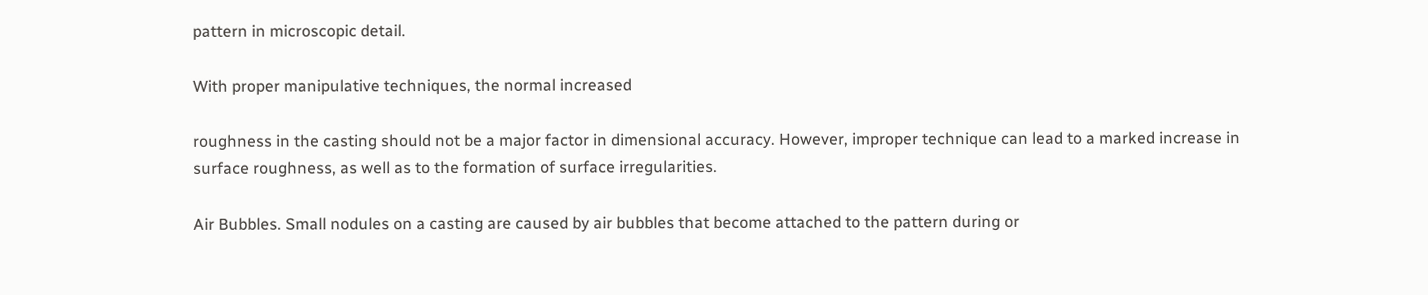pattern in microscopic detail.

With proper manipulative techniques, the normal increased

roughness in the casting should not be a major factor in dimensional accuracy. However, improper technique can lead to a marked increase in surface roughness, as well as to the formation of surface irregularities.

Air Bubbles. Small nodules on a casting are caused by air bubbles that become attached to the pattern during or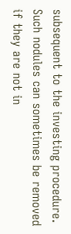subsequent to the investing procedure. Such nodules can sometimes be removed if they are not in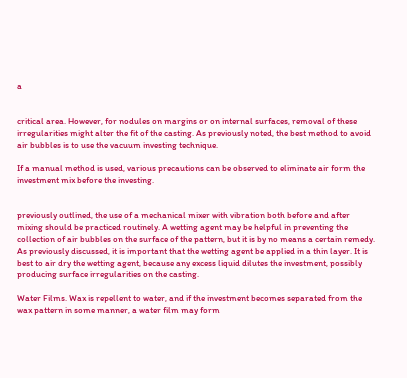a


critical area. However, for nodules on margins or on internal surfaces, removal of these irregularities might alter the fit of the casting. As previously noted, the best method to avoid air bubbles is to use the vacuum investing technique.

If a manual method is used, various precautions can be observed to eliminate air form the investment mix before the investing.


previously outlined, the use of a mechanical mixer with vibration both before and after mixing should be practiced routinely. A wetting agent may be helpful in preventing the collection of air bubbles on the surface of the pattern, but it is by no means a certain remedy. As previously discussed, it is important that the wetting agent be applied in a thin layer. It is best to air dry the wetting agent, because any excess liquid dilutes the investment, possibly producing surface irregularities on the casting.

Water Films. Wax is repellent to water, and if the investment becomes separated from the wax pattern in some manner, a water film may form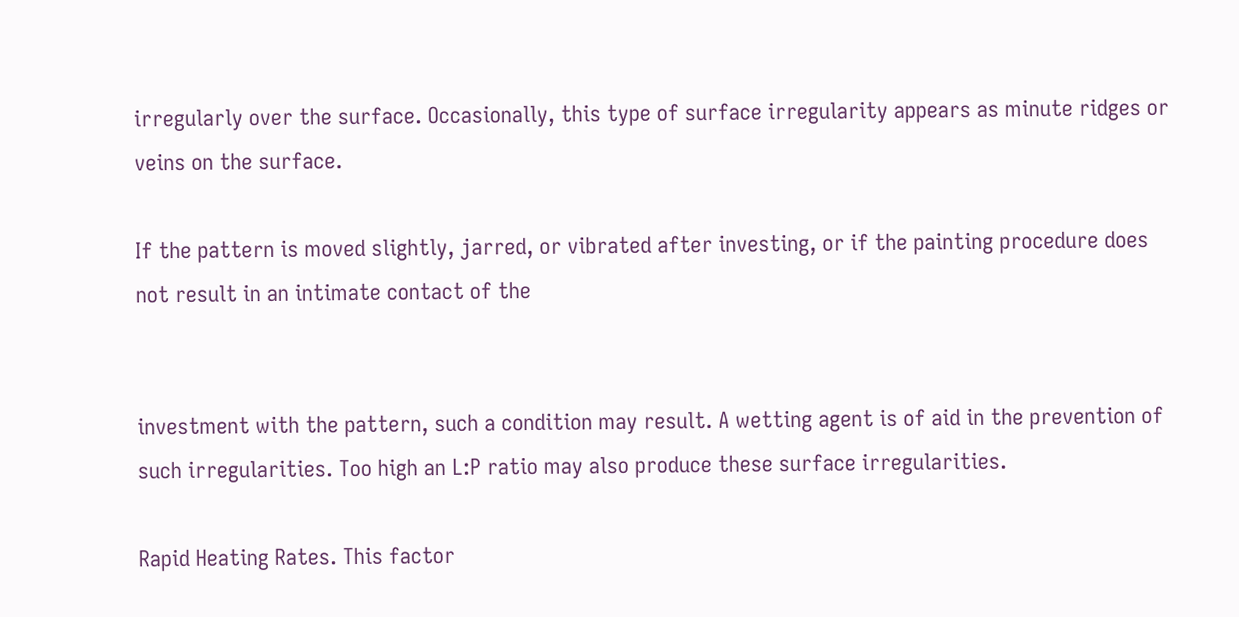irregularly over the surface. Occasionally, this type of surface irregularity appears as minute ridges or veins on the surface.

If the pattern is moved slightly, jarred, or vibrated after investing, or if the painting procedure does not result in an intimate contact of the


investment with the pattern, such a condition may result. A wetting agent is of aid in the prevention of such irregularities. Too high an L:P ratio may also produce these surface irregularities.

Rapid Heating Rates. This factor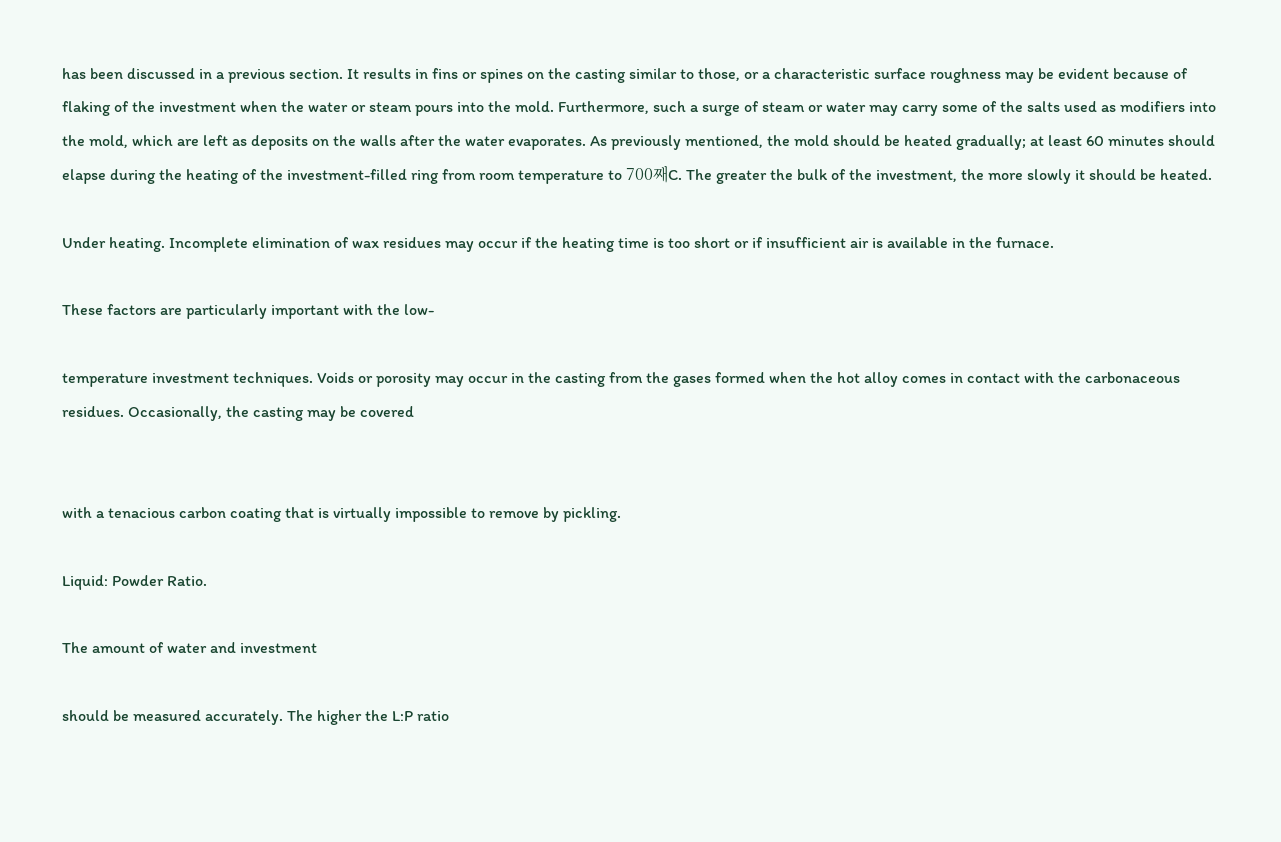has been discussed in a previous section. It results in fins or spines on the casting similar to those, or a characteristic surface roughness may be evident because of flaking of the investment when the water or steam pours into the mold. Furthermore, such a surge of steam or water may carry some of the salts used as modifiers into the mold, which are left as deposits on the walls after the water evaporates. As previously mentioned, the mold should be heated gradually; at least 60 minutes should elapse during the heating of the investment-filled ring from room temperature to 700째C. The greater the bulk of the investment, the more slowly it should be heated.

Under heating. Incomplete elimination of wax residues may occur if the heating time is too short or if insufficient air is available in the furnace.

These factors are particularly important with the low-

temperature investment techniques. Voids or porosity may occur in the casting from the gases formed when the hot alloy comes in contact with the carbonaceous residues. Occasionally, the casting may be covered


with a tenacious carbon coating that is virtually impossible to remove by pickling.

Liquid: Powder Ratio.

The amount of water and investment

should be measured accurately. The higher the L:P ratio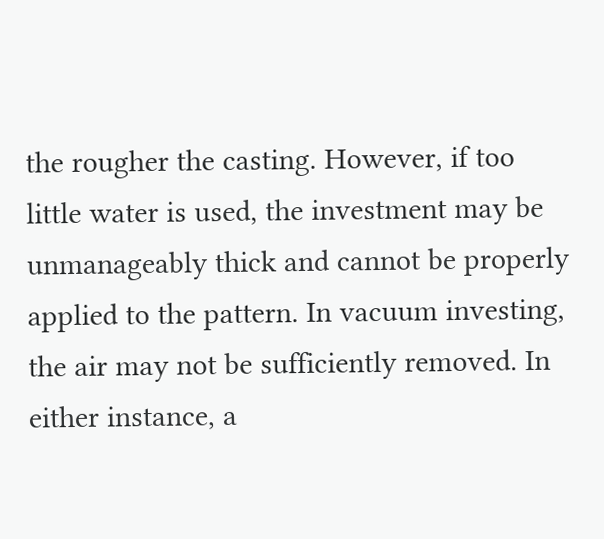the rougher the casting. However, if too little water is used, the investment may be unmanageably thick and cannot be properly applied to the pattern. In vacuum investing, the air may not be sufficiently removed. In either instance, a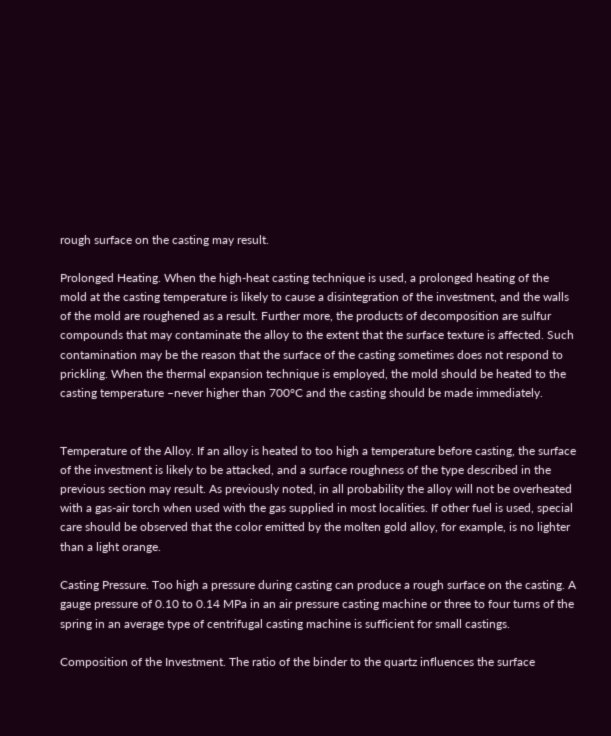rough surface on the casting may result.

Prolonged Heating. When the high-heat casting technique is used, a prolonged heating of the mold at the casting temperature is likely to cause a disintegration of the investment, and the walls of the mold are roughened as a result. Further more, the products of decomposition are sulfur compounds that may contaminate the alloy to the extent that the surface texture is affected. Such contamination may be the reason that the surface of the casting sometimes does not respond to prickling. When the thermal expansion technique is employed, the mold should be heated to the casting temperature –never higher than 700°C and the casting should be made immediately.


Temperature of the Alloy. If an alloy is heated to too high a temperature before casting, the surface of the investment is likely to be attacked, and a surface roughness of the type described in the previous section may result. As previously noted, in all probability the alloy will not be overheated with a gas-air torch when used with the gas supplied in most localities. If other fuel is used, special care should be observed that the color emitted by the molten gold alloy, for example, is no lighter than a light orange.

Casting Pressure. Too high a pressure during casting can produce a rough surface on the casting. A gauge pressure of 0.10 to 0.14 MPa in an air pressure casting machine or three to four turns of the spring in an average type of centrifugal casting machine is sufficient for small castings.

Composition of the Investment. The ratio of the binder to the quartz influences the surface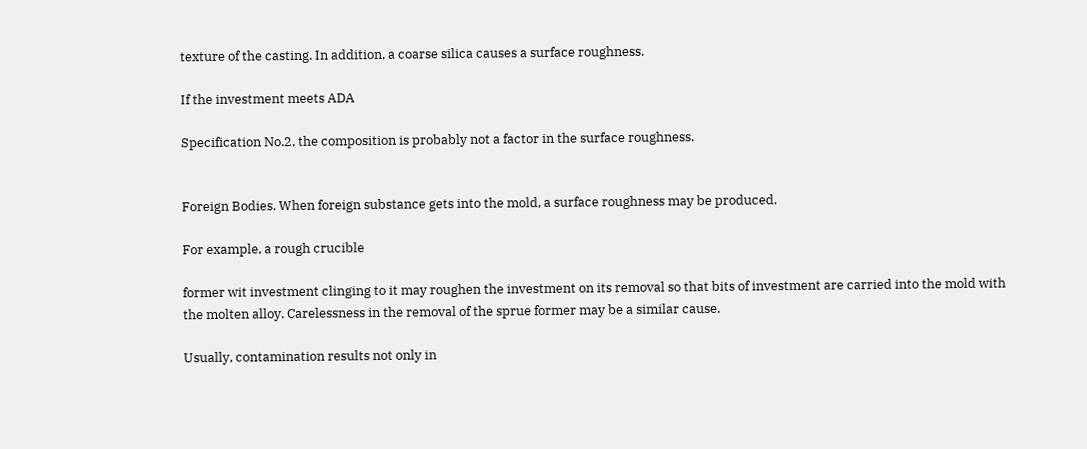texture of the casting. In addition, a coarse silica causes a surface roughness.

If the investment meets ADA

Specification No.2, the composition is probably not a factor in the surface roughness.


Foreign Bodies. When foreign substance gets into the mold, a surface roughness may be produced.

For example, a rough crucible

former wit investment clinging to it may roughen the investment on its removal so that bits of investment are carried into the mold with the molten alloy. Carelessness in the removal of the sprue former may be a similar cause.

Usually, contamination results not only in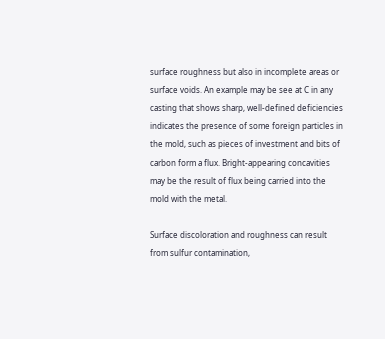surface roughness but also in incomplete areas or surface voids. An example may be see at C in any casting that shows sharp, well-defined deficiencies indicates the presence of some foreign particles in the mold, such as pieces of investment and bits of carbon form a flux. Bright-appearing concavities may be the result of flux being carried into the mold with the metal.

Surface discoloration and roughness can result from sulfur contamination,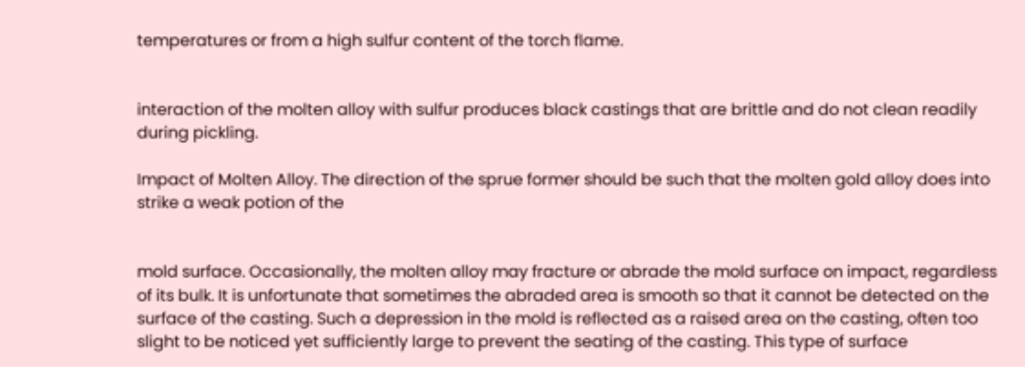temperatures or from a high sulfur content of the torch flame.


interaction of the molten alloy with sulfur produces black castings that are brittle and do not clean readily during pickling.

Impact of Molten Alloy. The direction of the sprue former should be such that the molten gold alloy does into strike a weak potion of the


mold surface. Occasionally, the molten alloy may fracture or abrade the mold surface on impact, regardless of its bulk. It is unfortunate that sometimes the abraded area is smooth so that it cannot be detected on the surface of the casting. Such a depression in the mold is reflected as a raised area on the casting, often too slight to be noticed yet sufficiently large to prevent the seating of the casting. This type of surface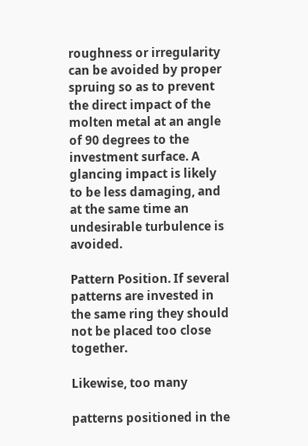roughness or irregularity can be avoided by proper spruing so as to prevent the direct impact of the molten metal at an angle of 90 degrees to the investment surface. A glancing impact is likely to be less damaging, and at the same time an undesirable turbulence is avoided.

Pattern Position. If several patterns are invested in the same ring they should not be placed too close together.

Likewise, too many

patterns positioned in the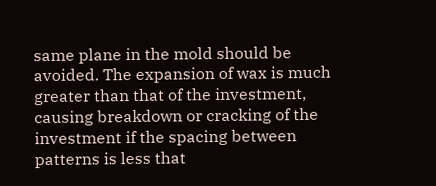same plane in the mold should be avoided. The expansion of wax is much greater than that of the investment, causing breakdown or cracking of the investment if the spacing between patterns is less that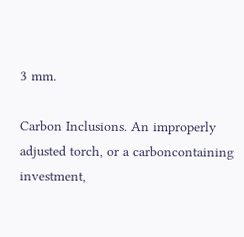3 mm.

Carbon Inclusions. An improperly adjusted torch, or a carboncontaining investment,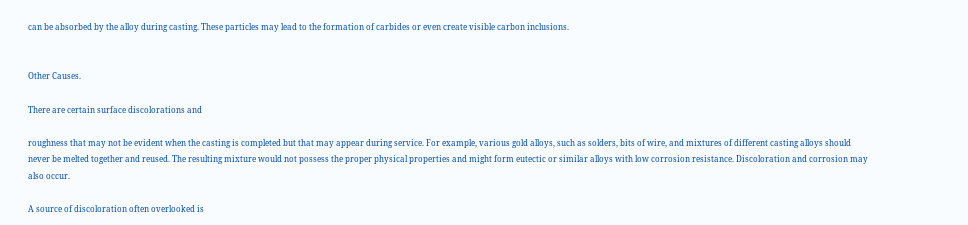can be absorbed by the alloy during casting. These particles may lead to the formation of carbides or even create visible carbon inclusions.


Other Causes.

There are certain surface discolorations and

roughness that may not be evident when the casting is completed but that may appear during service. For example, various gold alloys, such as solders, bits of wire, and mixtures of different casting alloys should never be melted together and reused. The resulting mixture would not possess the proper physical properties and might form eutectic or similar alloys with low corrosion resistance. Discoloration and corrosion may also occur.

A source of discoloration often overlooked is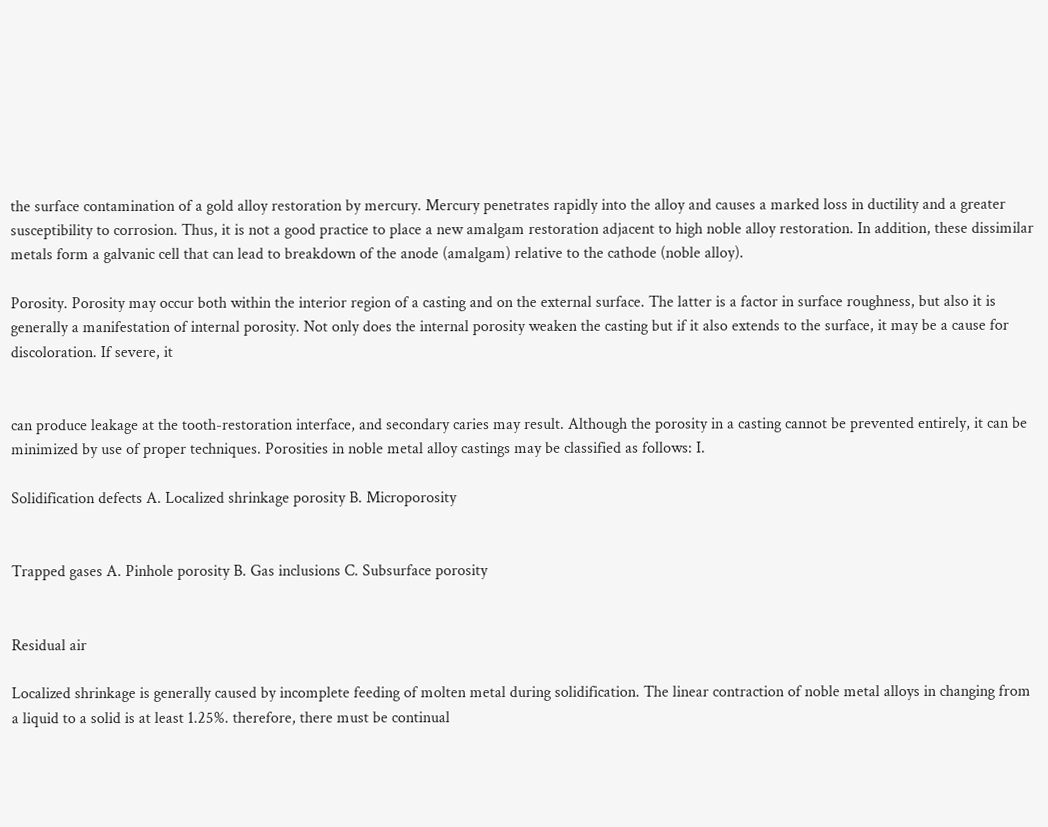the surface contamination of a gold alloy restoration by mercury. Mercury penetrates rapidly into the alloy and causes a marked loss in ductility and a greater susceptibility to corrosion. Thus, it is not a good practice to place a new amalgam restoration adjacent to high noble alloy restoration. In addition, these dissimilar metals form a galvanic cell that can lead to breakdown of the anode (amalgam) relative to the cathode (noble alloy).

Porosity. Porosity may occur both within the interior region of a casting and on the external surface. The latter is a factor in surface roughness, but also it is generally a manifestation of internal porosity. Not only does the internal porosity weaken the casting but if it also extends to the surface, it may be a cause for discoloration. If severe, it


can produce leakage at the tooth-restoration interface, and secondary caries may result. Although the porosity in a casting cannot be prevented entirely, it can be minimized by use of proper techniques. Porosities in noble metal alloy castings may be classified as follows: I.

Solidification defects A. Localized shrinkage porosity B. Microporosity


Trapped gases A. Pinhole porosity B. Gas inclusions C. Subsurface porosity


Residual air

Localized shrinkage is generally caused by incomplete feeding of molten metal during solidification. The linear contraction of noble metal alloys in changing from a liquid to a solid is at least 1.25%. therefore, there must be continual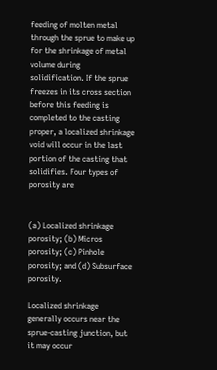feeding of molten metal through the sprue to make up for the shrinkage of metal volume during solidification. If the sprue freezes in its cross section before this feeding is completed to the casting proper, a localized shrinkage void will occur in the last portion of the casting that solidifies. Four types of porosity are


(a) Localized shrinkage porosity; (b) Micros porosity; (c) Pinhole porosity; and (d) Subsurface porosity.

Localized shrinkage generally occurs near the sprue-casting junction, but it may occur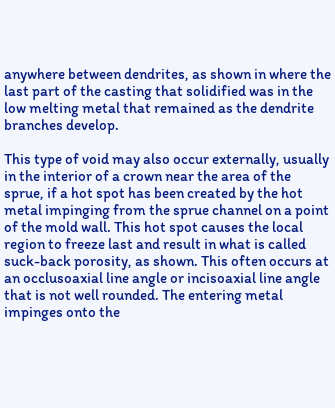anywhere between dendrites, as shown in where the last part of the casting that solidified was in the low melting metal that remained as the dendrite branches develop.

This type of void may also occur externally, usually in the interior of a crown near the area of the sprue, if a hot spot has been created by the hot metal impinging from the sprue channel on a point of the mold wall. This hot spot causes the local region to freeze last and result in what is called suck-back porosity, as shown. This often occurs at an occlusoaxial line angle or incisoaxial line angle that is not well rounded. The entering metal impinges onto the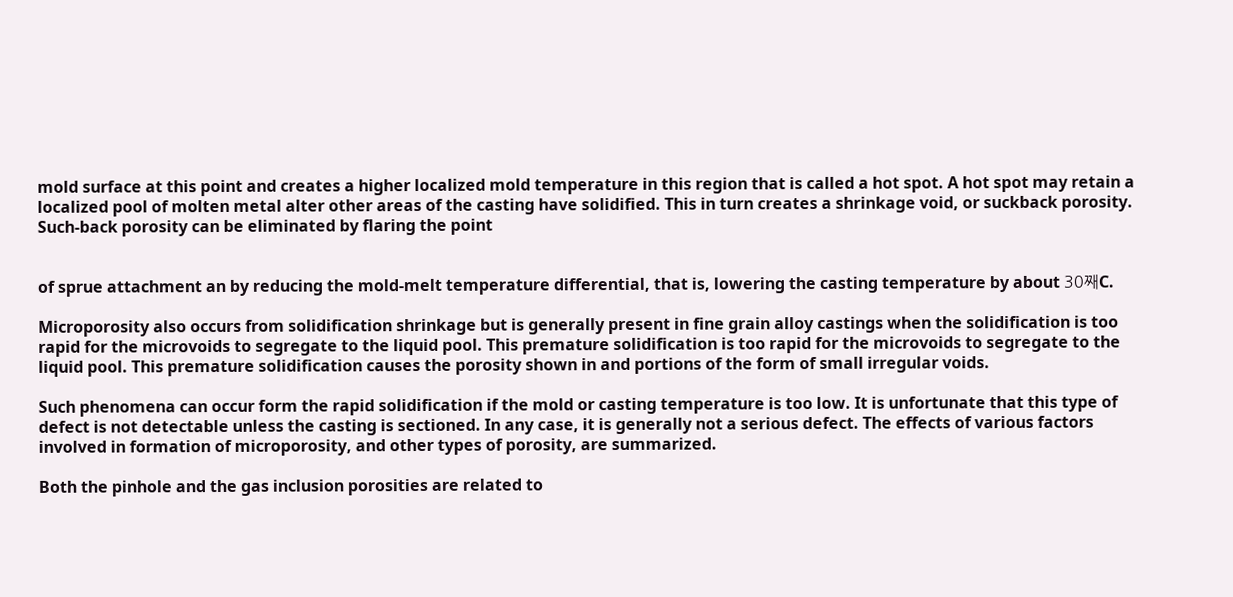mold surface at this point and creates a higher localized mold temperature in this region that is called a hot spot. A hot spot may retain a localized pool of molten metal alter other areas of the casting have solidified. This in turn creates a shrinkage void, or suckback porosity. Such-back porosity can be eliminated by flaring the point


of sprue attachment an by reducing the mold-melt temperature differential, that is, lowering the casting temperature by about 30째C.

Microporosity also occurs from solidification shrinkage but is generally present in fine grain alloy castings when the solidification is too rapid for the microvoids to segregate to the liquid pool. This premature solidification is too rapid for the microvoids to segregate to the liquid pool. This premature solidification causes the porosity shown in and portions of the form of small irregular voids.

Such phenomena can occur form the rapid solidification if the mold or casting temperature is too low. It is unfortunate that this type of defect is not detectable unless the casting is sectioned. In any case, it is generally not a serious defect. The effects of various factors involved in formation of microporosity, and other types of porosity, are summarized.

Both the pinhole and the gas inclusion porosities are related to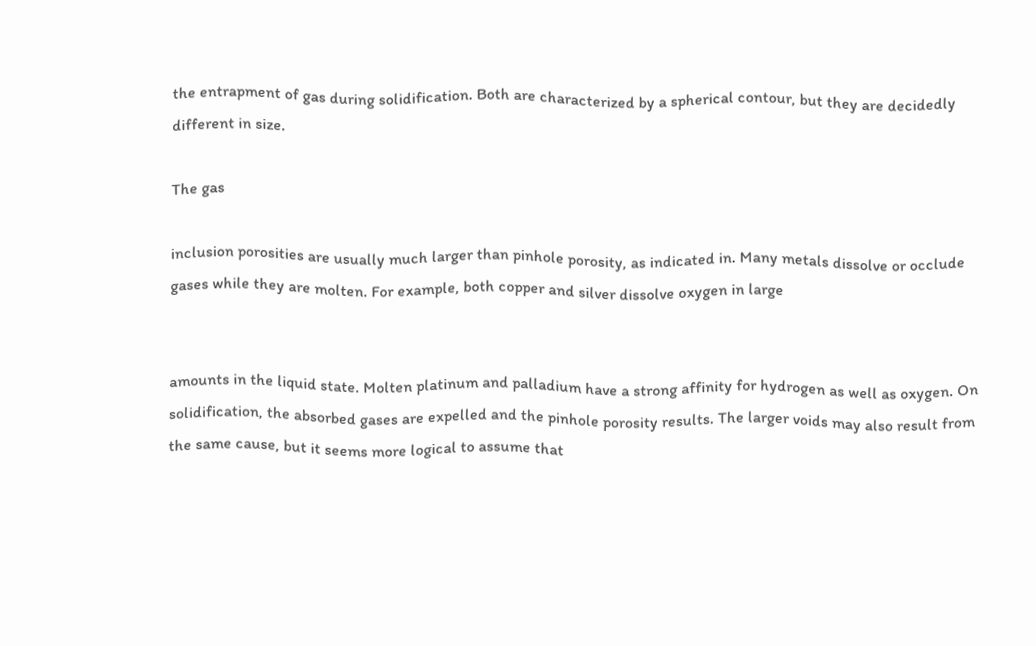the entrapment of gas during solidification. Both are characterized by a spherical contour, but they are decidedly different in size.

The gas

inclusion porosities are usually much larger than pinhole porosity, as indicated in. Many metals dissolve or occlude gases while they are molten. For example, both copper and silver dissolve oxygen in large


amounts in the liquid state. Molten platinum and palladium have a strong affinity for hydrogen as well as oxygen. On solidification, the absorbed gases are expelled and the pinhole porosity results. The larger voids may also result from the same cause, but it seems more logical to assume that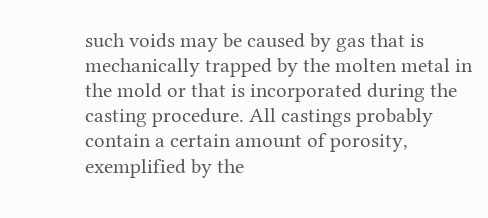such voids may be caused by gas that is mechanically trapped by the molten metal in the mold or that is incorporated during the casting procedure. All castings probably contain a certain amount of porosity, exemplified by the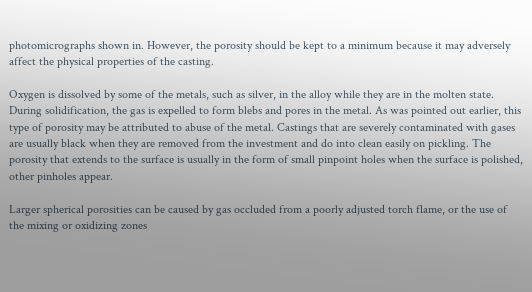photomicrographs shown in. However, the porosity should be kept to a minimum because it may adversely affect the physical properties of the casting.

Oxygen is dissolved by some of the metals, such as silver, in the alloy while they are in the molten state. During solidification, the gas is expelled to form blebs and pores in the metal. As was pointed out earlier, this type of porosity may be attributed to abuse of the metal. Castings that are severely contaminated with gases are usually black when they are removed from the investment and do into clean easily on pickling. The porosity that extends to the surface is usually in the form of small pinpoint holes when the surface is polished, other pinholes appear.

Larger spherical porosities can be caused by gas occluded from a poorly adjusted torch flame, or the use of the mixing or oxidizing zones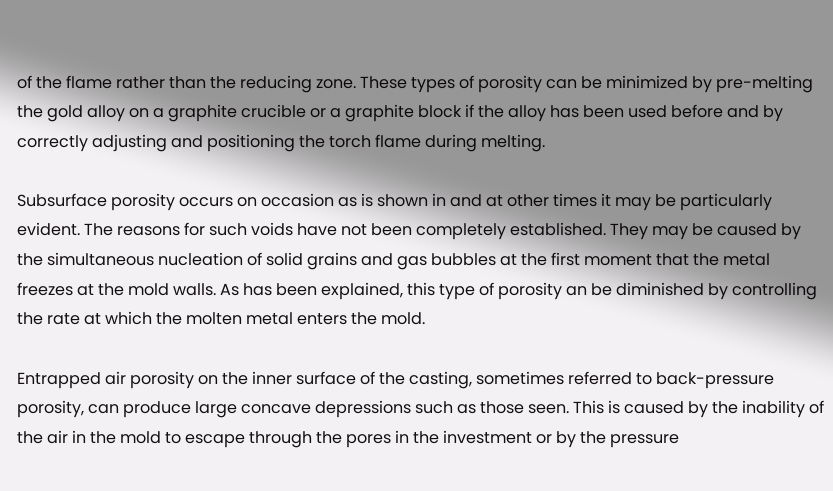of the flame rather than the reducing zone. These types of porosity can be minimized by pre-melting the gold alloy on a graphite crucible or a graphite block if the alloy has been used before and by correctly adjusting and positioning the torch flame during melting.

Subsurface porosity occurs on occasion as is shown in and at other times it may be particularly evident. The reasons for such voids have not been completely established. They may be caused by the simultaneous nucleation of solid grains and gas bubbles at the first moment that the metal freezes at the mold walls. As has been explained, this type of porosity an be diminished by controlling the rate at which the molten metal enters the mold.

Entrapped air porosity on the inner surface of the casting, sometimes referred to back-pressure porosity, can produce large concave depressions such as those seen. This is caused by the inability of the air in the mold to escape through the pores in the investment or by the pressure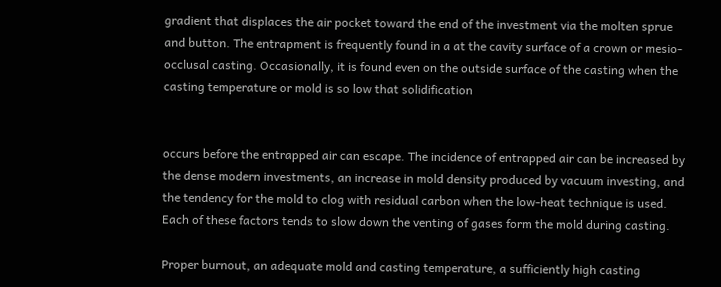gradient that displaces the air pocket toward the end of the investment via the molten sprue and button. The entrapment is frequently found in a at the cavity surface of a crown or mesio-occlusal casting. Occasionally, it is found even on the outside surface of the casting when the casting temperature or mold is so low that solidification


occurs before the entrapped air can escape. The incidence of entrapped air can be increased by the dense modern investments, an increase in mold density produced by vacuum investing, and the tendency for the mold to clog with residual carbon when the low-heat technique is used. Each of these factors tends to slow down the venting of gases form the mold during casting.

Proper burnout, an adequate mold and casting temperature, a sufficiently high casting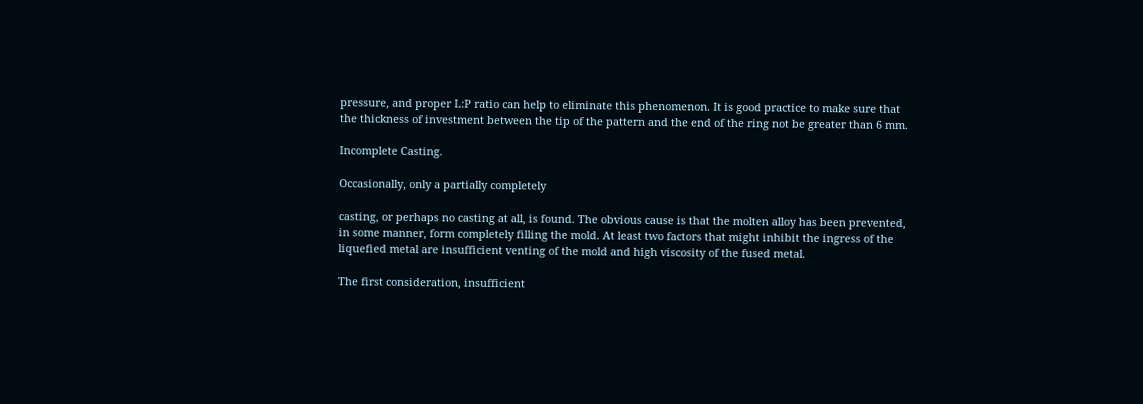pressure, and proper L:P ratio can help to eliminate this phenomenon. It is good practice to make sure that the thickness of investment between the tip of the pattern and the end of the ring not be greater than 6 mm.

Incomplete Casting.

Occasionally, only a partially completely

casting, or perhaps no casting at all, is found. The obvious cause is that the molten alloy has been prevented, in some manner, form completely filling the mold. At least two factors that might inhibit the ingress of the liquefied metal are insufficient venting of the mold and high viscosity of the fused metal.

The first consideration, insufficient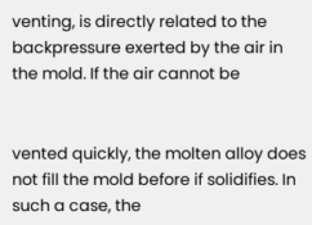venting, is directly related to the backpressure exerted by the air in the mold. If the air cannot be


vented quickly, the molten alloy does not fill the mold before if solidifies. In such a case, the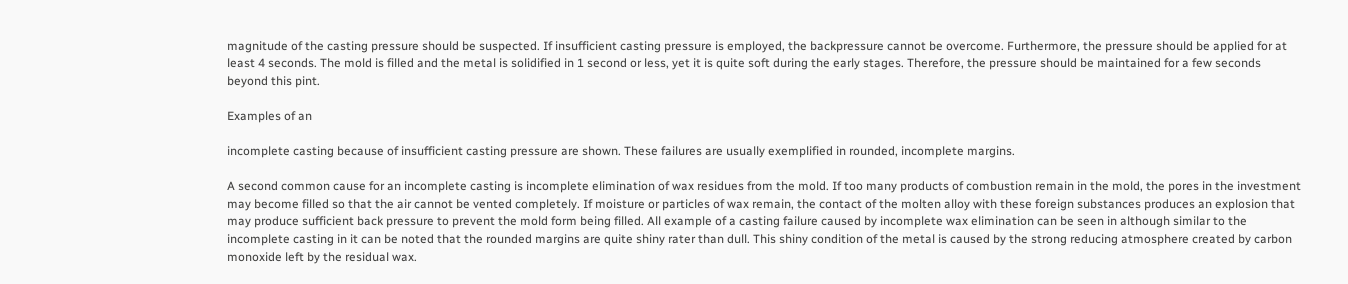magnitude of the casting pressure should be suspected. If insufficient casting pressure is employed, the backpressure cannot be overcome. Furthermore, the pressure should be applied for at least 4 seconds. The mold is filled and the metal is solidified in 1 second or less, yet it is quite soft during the early stages. Therefore, the pressure should be maintained for a few seconds beyond this pint.

Examples of an

incomplete casting because of insufficient casting pressure are shown. These failures are usually exemplified in rounded, incomplete margins.

A second common cause for an incomplete casting is incomplete elimination of wax residues from the mold. If too many products of combustion remain in the mold, the pores in the investment may become filled so that the air cannot be vented completely. If moisture or particles of wax remain, the contact of the molten alloy with these foreign substances produces an explosion that may produce sufficient back pressure to prevent the mold form being filled. All example of a casting failure caused by incomplete wax elimination can be seen in although similar to the incomplete casting in it can be noted that the rounded margins are quite shiny rater than dull. This shiny condition of the metal is caused by the strong reducing atmosphere created by carbon monoxide left by the residual wax.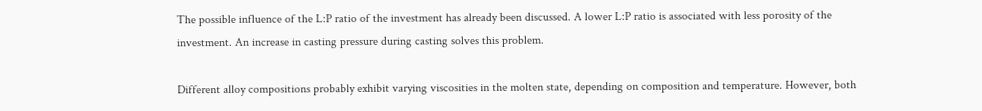The possible influence of the L:P ratio of the investment has already been discussed. A lower L:P ratio is associated with less porosity of the investment. An increase in casting pressure during casting solves this problem.

Different alloy compositions probably exhibit varying viscosities in the molten state, depending on composition and temperature. However, both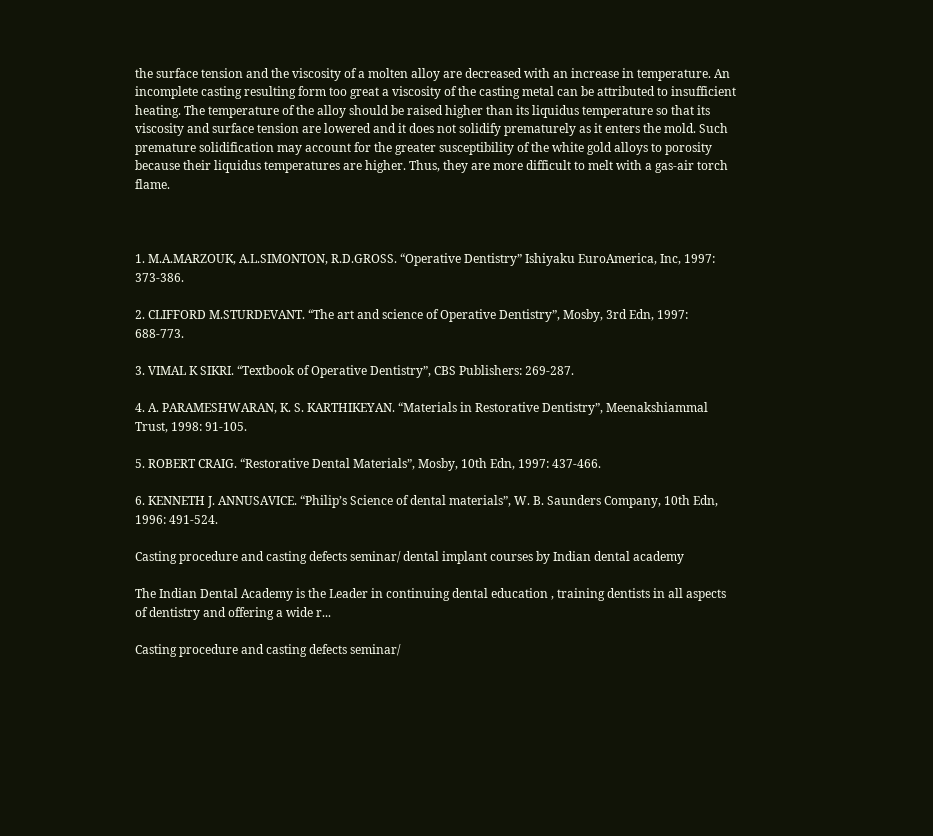the surface tension and the viscosity of a molten alloy are decreased with an increase in temperature. An incomplete casting resulting form too great a viscosity of the casting metal can be attributed to insufficient heating. The temperature of the alloy should be raised higher than its liquidus temperature so that its viscosity and surface tension are lowered and it does not solidify prematurely as it enters the mold. Such premature solidification may account for the greater susceptibility of the white gold alloys to porosity because their liquidus temperatures are higher. Thus, they are more difficult to melt with a gas-air torch flame.



1. M.A.MARZOUK, A.L.SIMONTON, R.D.GROSS. “Operative Dentistry” Ishiyaku EuroAmerica, Inc, 1997: 373-386.

2. CLIFFORD M.STURDEVANT. “The art and science of Operative Dentistry”, Mosby, 3rd Edn, 1997: 688-773.

3. VIMAL K SIKRI. “Textbook of Operative Dentistry”, CBS Publishers: 269-287.

4. A. PARAMESHWARAN, K. S. KARTHIKEYAN. “Materials in Restorative Dentistry”, Meenakshiammal Trust, 1998: 91-105.

5. ROBERT CRAIG. “Restorative Dental Materials”, Mosby, 10th Edn, 1997: 437-466.

6. KENNETH J. ANNUSAVICE. “Philip’s Science of dental materials”, W. B. Saunders Company, 10th Edn, 1996: 491-524.

Casting procedure and casting defects seminar/ dental implant courses by Indian dental academy

The Indian Dental Academy is the Leader in continuing dental education , training dentists in all aspects of dentistry and offering a wide r...

Casting procedure and casting defects seminar/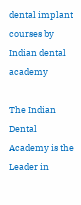dental implant courses by Indian dental academy

The Indian Dental Academy is the Leader in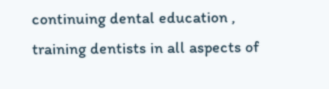continuing dental education , training dentists in all aspects of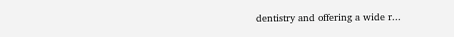dentistry and offering a wide r...